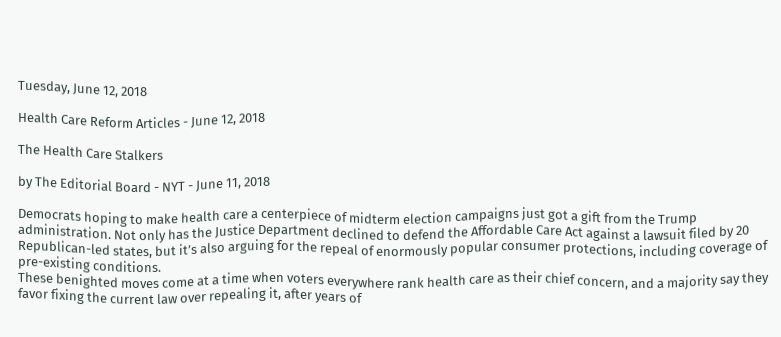Tuesday, June 12, 2018

Health Care Reform Articles - June 12, 2018

The Health Care Stalkers

by The Editorial Board - NYT - June 11, 2018

Democrats hoping to make health care a centerpiece of midterm election campaigns just got a gift from the Trump administration. Not only has the Justice Department declined to defend the Affordable Care Act against a lawsuit filed by 20 Republican-led states, but it’s also arguing for the repeal of enormously popular consumer protections, including coverage of pre-existing conditions.
These benighted moves come at a time when voters everywhere rank health care as their chief concern, and a majority say they favor fixing the current law over repealing it, after years of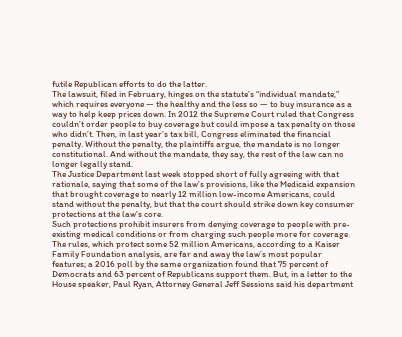futile Republican efforts to do the latter.
The lawsuit, filed in February, hinges on the statute’s “individual mandate,” which requires everyone — the healthy and the less so — to buy insurance as a way to help keep prices down. In 2012 the Supreme Court ruled that Congress couldn’t order people to buy coverage but could impose a tax penalty on those who didn’t. Then, in last year’s tax bill, Congress eliminated the financial penalty. Without the penalty, the plaintiffs argue, the mandate is no longer constitutional. And without the mandate, they say, the rest of the law can no longer legally stand.
The Justice Department last week stopped short of fully agreeing with that rationale, saying that some of the law’s provisions, like the Medicaid expansion that brought coverage to nearly 12 million low-income Americans, could stand without the penalty, but that the court should strike down key consumer protections at the law’s core.
Such protections prohibit insurers from denying coverage to people with pre-existing medical conditions or from charging such people more for coverage. The rules, which protect some 52 million Americans, according to a Kaiser Family Foundation analysis, are far and away the law’s most popular features; a 2016 poll by the same organization found that 75 percent of Democrats and 63 percent of Republicans support them. But, in a letter to the House speaker, Paul Ryan, Attorney General Jeff Sessions said his department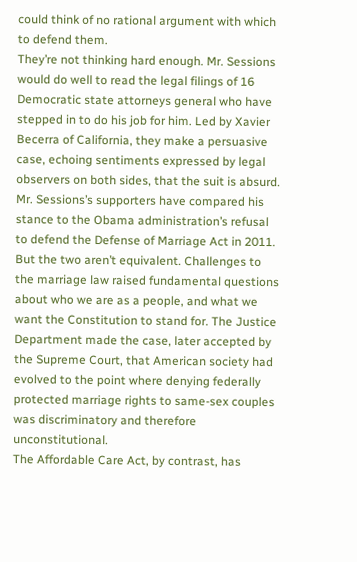could think of no rational argument with which to defend them.
They’re not thinking hard enough. Mr. Sessions would do well to read the legal filings of 16 Democratic state attorneys general who have stepped in to do his job for him. Led by Xavier Becerra of California, they make a persuasive case, echoing sentiments expressed by legal observers on both sides, that the suit is absurd.
Mr. Sessions’s supporters have compared his stance to the Obama administration’s refusal to defend the Defense of Marriage Act in 2011. But the two aren’t equivalent. Challenges to the marriage law raised fundamental questions about who we are as a people, and what we want the Constitution to stand for. The Justice Department made the case, later accepted by the Supreme Court, that American society had evolved to the point where denying federally protected marriage rights to same-sex couples was discriminatory and therefore unconstitutional.
The Affordable Care Act, by contrast, has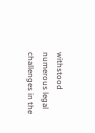withstood numerous legal challenges in the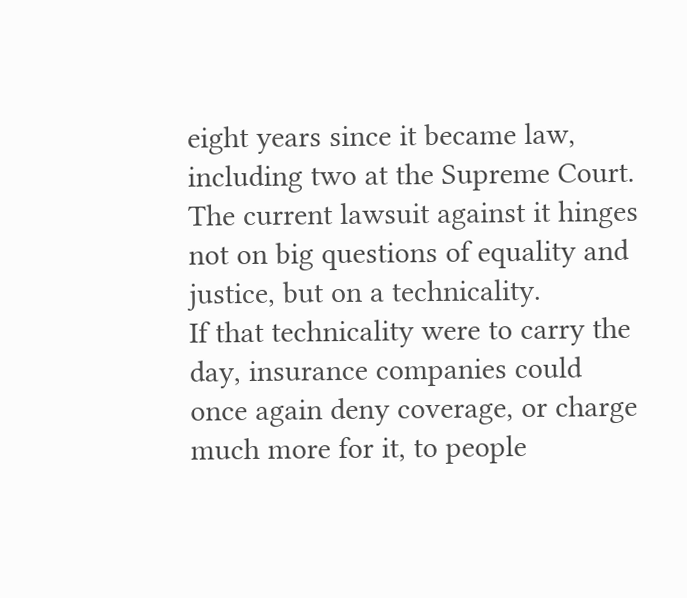eight years since it became law, including two at the Supreme Court. The current lawsuit against it hinges not on big questions of equality and justice, but on a technicality.
If that technicality were to carry the day, insurance companies could once again deny coverage, or charge much more for it, to people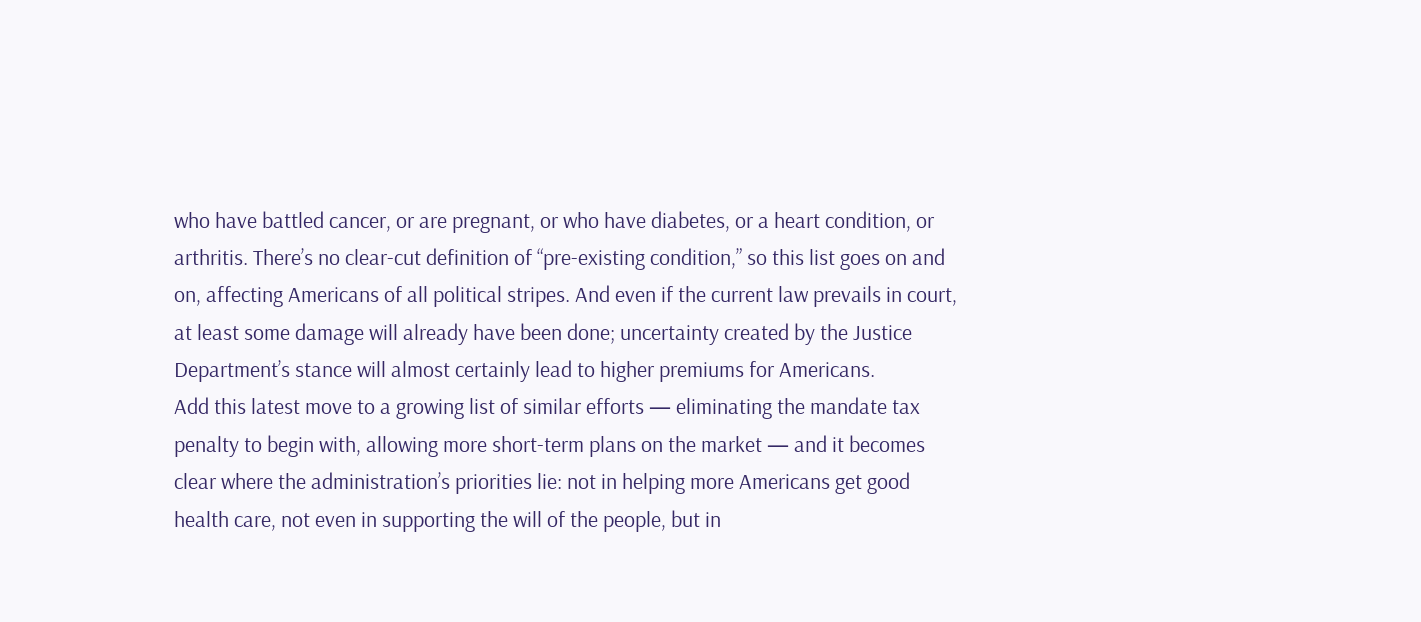who have battled cancer, or are pregnant, or who have diabetes, or a heart condition, or arthritis. There’s no clear-cut definition of “pre-existing condition,” so this list goes on and on, affecting Americans of all political stripes. And even if the current law prevails in court, at least some damage will already have been done; uncertainty created by the Justice Department’s stance will almost certainly lead to higher premiums for Americans.
Add this latest move to a growing list of similar efforts — eliminating the mandate tax penalty to begin with, allowing more short-term plans on the market — and it becomes clear where the administration’s priorities lie: not in helping more Americans get good health care, not even in supporting the will of the people, but in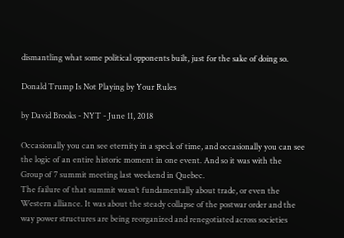dismantling what some political opponents built, just for the sake of doing so.

Donald Trump Is Not Playing by Your Rules

by David Brooks - NYT - June 11, 2018

Occasionally you can see eternity in a speck of time, and occasionally you can see the logic of an entire historic moment in one event. And so it was with the Group of 7 summit meeting last weekend in Quebec.
The failure of that summit wasn’t fundamentally about trade, or even the Western alliance. It was about the steady collapse of the postwar order and the way power structures are being reorganized and renegotiated across societies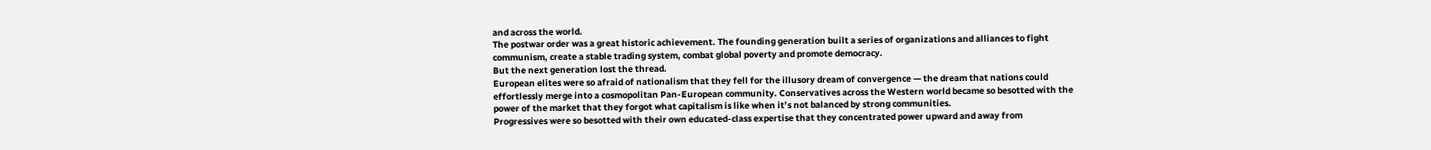and across the world.
The postwar order was a great historic achievement. The founding generation built a series of organizations and alliances to fight communism, create a stable trading system, combat global poverty and promote democracy.
But the next generation lost the thread.
European elites were so afraid of nationalism that they fell for the illusory dream of convergence — the dream that nations could effortlessly merge into a cosmopolitan Pan-European community. Conservatives across the Western world became so besotted with the power of the market that they forgot what capitalism is like when it’s not balanced by strong communities.
Progressives were so besotted with their own educated-class expertise that they concentrated power upward and away from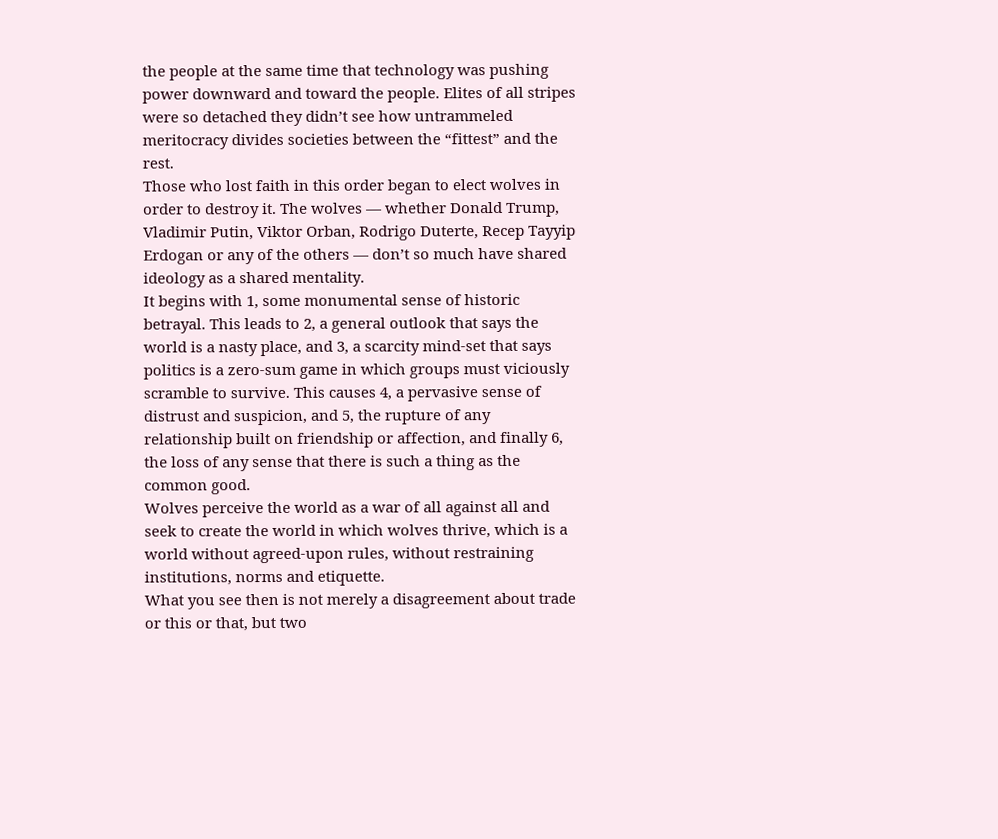the people at the same time that technology was pushing power downward and toward the people. Elites of all stripes were so detached they didn’t see how untrammeled meritocracy divides societies between the “fittest” and the rest.
Those who lost faith in this order began to elect wolves in order to destroy it. The wolves — whether Donald Trump, Vladimir Putin, Viktor Orban, Rodrigo Duterte, Recep Tayyip Erdogan or any of the others — don’t so much have shared ideology as a shared mentality.
It begins with 1, some monumental sense of historic betrayal. This leads to 2, a general outlook that says the world is a nasty place, and 3, a scarcity mind-set that says politics is a zero-sum game in which groups must viciously scramble to survive. This causes 4, a pervasive sense of distrust and suspicion, and 5, the rupture of any relationship built on friendship or affection, and finally 6, the loss of any sense that there is such a thing as the common good.
Wolves perceive the world as a war of all against all and seek to create the world in which wolves thrive, which is a world without agreed-upon rules, without restraining institutions, norms and etiquette.
What you see then is not merely a disagreement about trade or this or that, but two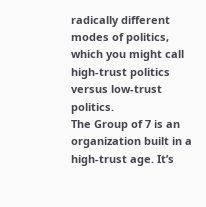radically different modes of politics, which you might call high-trust politics versus low-trust politics.
The Group of 7 is an organization built in a high-trust age. It’s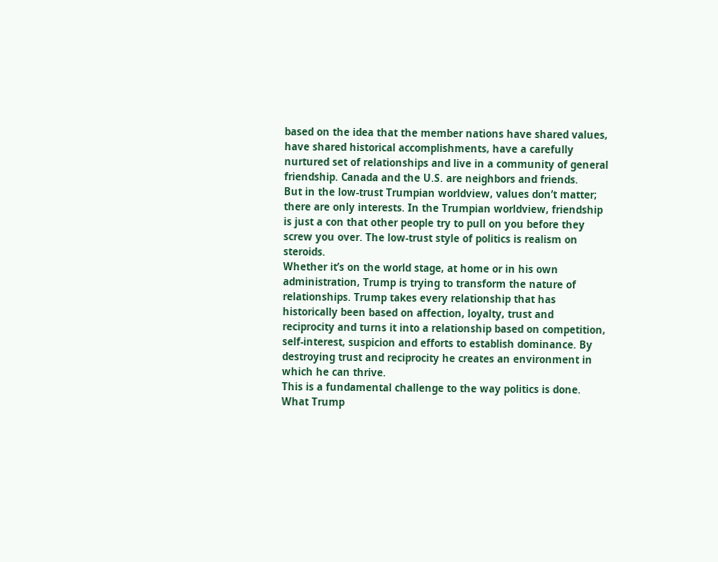based on the idea that the member nations have shared values, have shared historical accomplishments, have a carefully nurtured set of relationships and live in a community of general friendship. Canada and the U.S. are neighbors and friends.
But in the low-trust Trumpian worldview, values don’t matter; there are only interests. In the Trumpian worldview, friendship is just a con that other people try to pull on you before they screw you over. The low-trust style of politics is realism on steroids.
Whether it’s on the world stage, at home or in his own administration, Trump is trying to transform the nature of relationships. Trump takes every relationship that has historically been based on affection, loyalty, trust and reciprocity and turns it into a relationship based on competition, self-interest, suspicion and efforts to establish dominance. By destroying trust and reciprocity he creates an environment in which he can thrive.
This is a fundamental challenge to the way politics is done. What Trump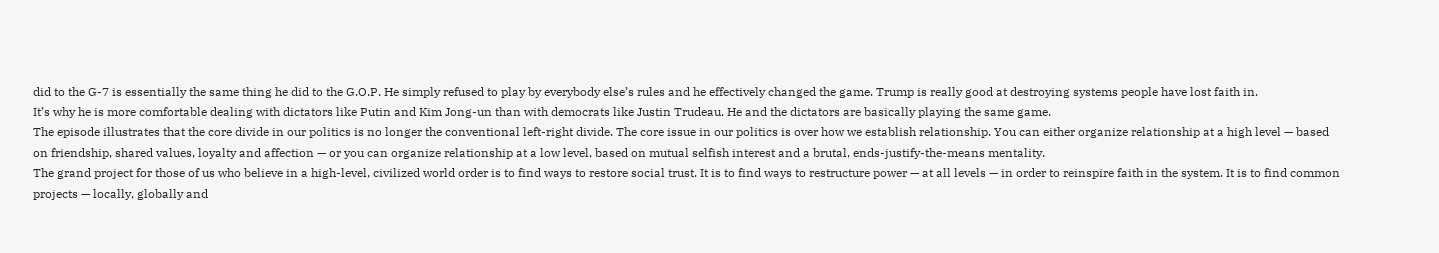did to the G-7 is essentially the same thing he did to the G.O.P. He simply refused to play by everybody else’s rules and he effectively changed the game. Trump is really good at destroying systems people have lost faith in.
It’s why he is more comfortable dealing with dictators like Putin and Kim Jong-un than with democrats like Justin Trudeau. He and the dictators are basically playing the same game.
The episode illustrates that the core divide in our politics is no longer the conventional left-right divide. The core issue in our politics is over how we establish relationship. You can either organize relationship at a high level — based on friendship, shared values, loyalty and affection — or you can organize relationship at a low level, based on mutual selfish interest and a brutal, ends-justify-the-means mentality.
The grand project for those of us who believe in a high-level, civilized world order is to find ways to restore social trust. It is to find ways to restructure power — at all levels — in order to reinspire faith in the system. It is to find common projects — locally, globally and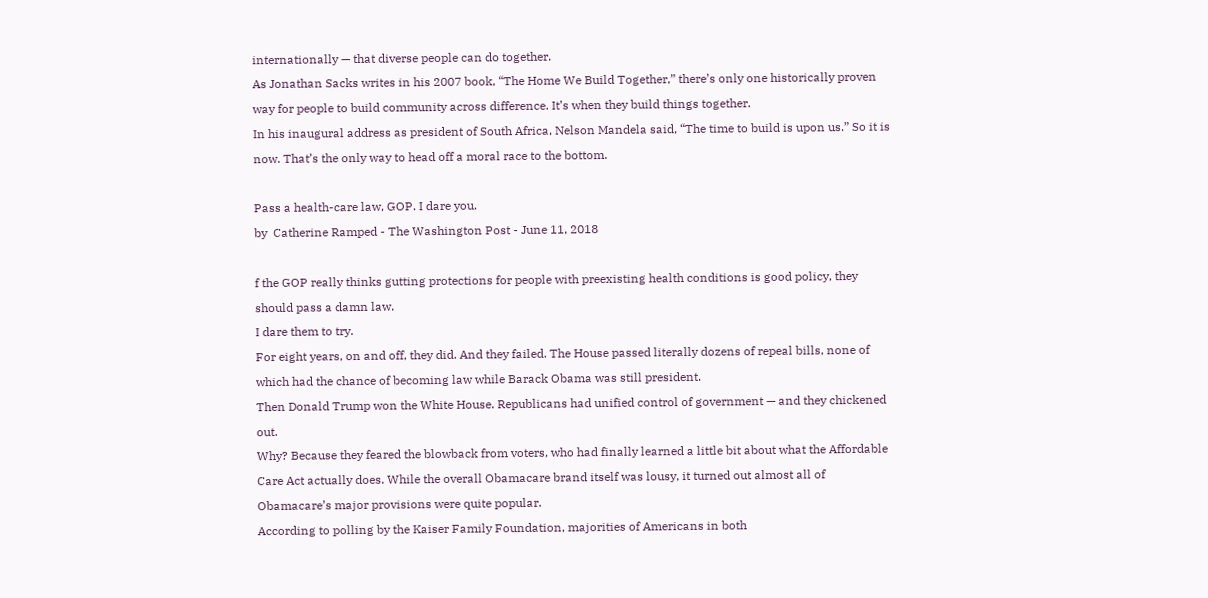internationally — that diverse people can do together.
As Jonathan Sacks writes in his 2007 book, “The Home We Build Together,” there’s only one historically proven way for people to build community across difference. It’s when they build things together.
In his inaugural address as president of South Africa, Nelson Mandela said, “The time to build is upon us.” So it is now. That’s the only way to head off a moral race to the bottom.

Pass a health-care law, GOP. I dare you.
by  Catherine Ramped - The Washington Post - June 11, 2018

f the GOP really thinks gutting protections for people with preexisting health conditions is good policy, they should pass a damn law.
I dare them to try.
For eight years, on and off, they did. And they failed. The House passed literally dozens of repeal bills, none of which had the chance of becoming law while Barack Obama was still president.
Then Donald Trump won the White House. Republicans had unified control of government — and they chickened out.
Why? Because they feared the blowback from voters, who had finally learned a little bit about what the Affordable Care Act actually does. While the overall Obamacare brand itself was lousy, it turned out almost all of Obamacare’s major provisions were quite popular.
According to polling by the Kaiser Family Foundation, majorities of Americans in both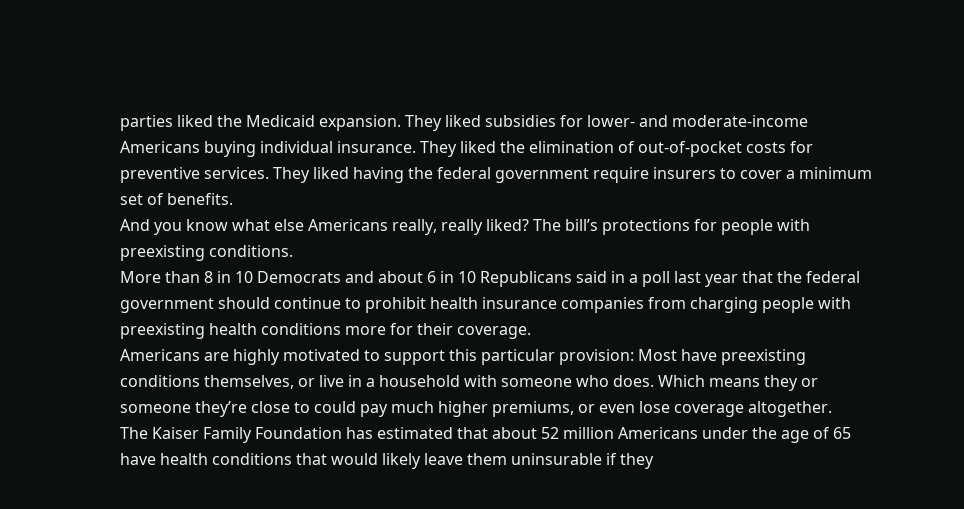parties liked the Medicaid expansion. They liked subsidies for lower- and moderate-income Americans buying individual insurance. They liked the elimination of out-of-pocket costs for preventive services. They liked having the federal government require insurers to cover a minimum set of benefits.
And you know what else Americans really, really liked? The bill’s protections for people with preexisting conditions.
More than 8 in 10 Democrats and about 6 in 10 Republicans said in a poll last year that the federal government should continue to prohibit health insurance companies from charging people with preexisting health conditions more for their coverage.
Americans are highly motivated to support this particular provision: Most have preexisting conditions themselves, or live in a household with someone who does. Which means they or someone they’re close to could pay much higher premiums, or even lose coverage altogether.
The Kaiser Family Foundation has estimated that about 52 million Americans under the age of 65 have health conditions that would likely leave them uninsurable if they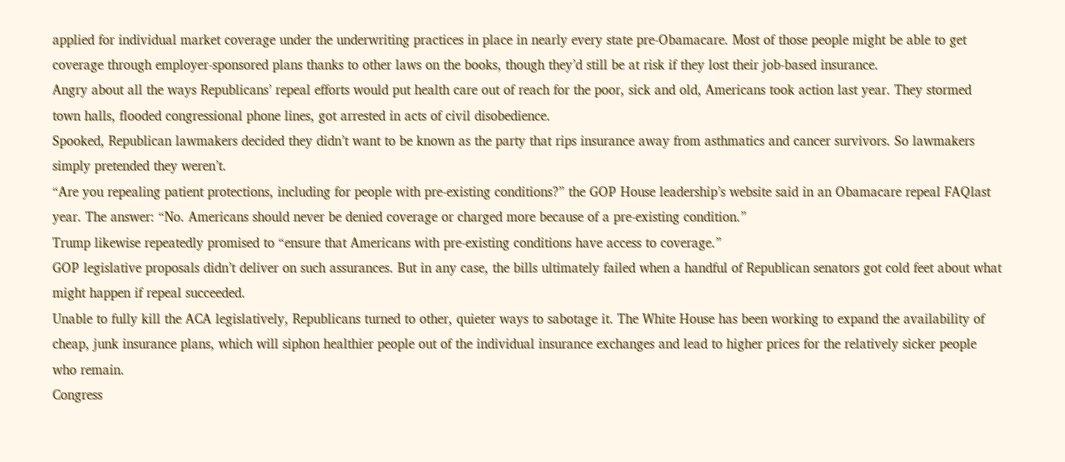applied for individual market coverage under the underwriting practices in place in nearly every state pre-Obamacare. Most of those people might be able to get coverage through employer-sponsored plans thanks to other laws on the books, though they’d still be at risk if they lost their job-based insurance.
Angry about all the ways Republicans’ repeal efforts would put health care out of reach for the poor, sick and old, Americans took action last year. They stormed town halls, flooded congressional phone lines, got arrested in acts of civil disobedience.
Spooked, Republican lawmakers decided they didn’t want to be known as the party that rips insurance away from asthmatics and cancer survivors. So lawmakers simply pretended they weren’t.
“Are you repealing patient protections, including for people with pre-existing conditions?” the GOP House leadership’s website said in an Obamacare repeal FAQlast year. The answer: “No. Americans should never be denied coverage or charged more because of a pre-existing condition.”
Trump likewise repeatedly promised to “ensure that Americans with pre-existing conditions have access to coverage.”
GOP legislative proposals didn’t deliver on such assurances. But in any case, the bills ultimately failed when a handful of Republican senators got cold feet about what might happen if repeal succeeded.
Unable to fully kill the ACA legislatively, Republicans turned to other, quieter ways to sabotage it. The White House has been working to expand the availability of cheap, junk insurance plans, which will siphon healthier people out of the individual insurance exchanges and lead to higher prices for the relatively sicker people who remain.
Congress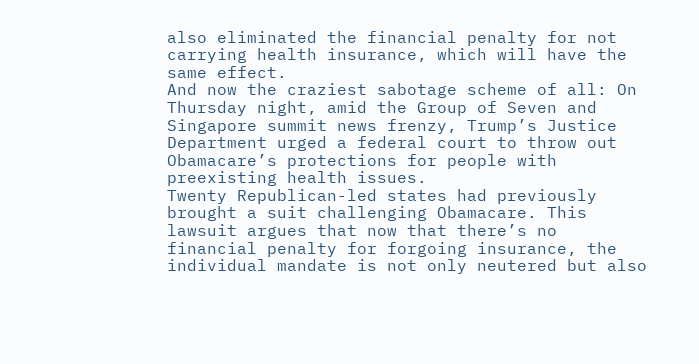also eliminated the financial penalty for not carrying health insurance, which will have the same effect.
And now the craziest sabotage scheme of all: On Thursday night, amid the Group of Seven and Singapore summit news frenzy, Trump’s Justice Department urged a federal court to throw out Obamacare’s protections for people with preexisting health issues.
Twenty Republican-led states had previously brought a suit challenging Obamacare. This lawsuit argues that now that there’s no financial penalty for forgoing insurance, the individual mandate is not only neutered but also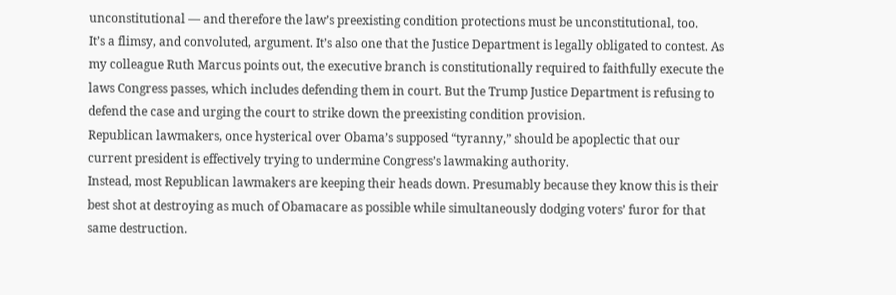unconstitutional — and therefore the law’s preexisting condition protections must be unconstitutional, too.
It’s a flimsy, and convoluted, argument. It’s also one that the Justice Department is legally obligated to contest. As my colleague Ruth Marcus points out, the executive branch is constitutionally required to faithfully execute the laws Congress passes, which includes defending them in court. But the Trump Justice Department is refusing to defend the case and urging the court to strike down the preexisting condition provision.
Republican lawmakers, once hysterical over Obama’s supposed “tyranny,” should be apoplectic that our current president is effectively trying to undermine Congress’s lawmaking authority.
Instead, most Republican lawmakers are keeping their heads down. Presumably because they know this is their best shot at destroying as much of Obamacare as possible while simultaneously dodging voters’ furor for that same destruction.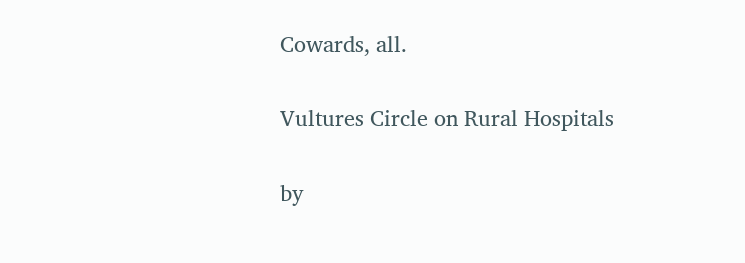Cowards, all.

Vultures Circle on Rural Hospitals

by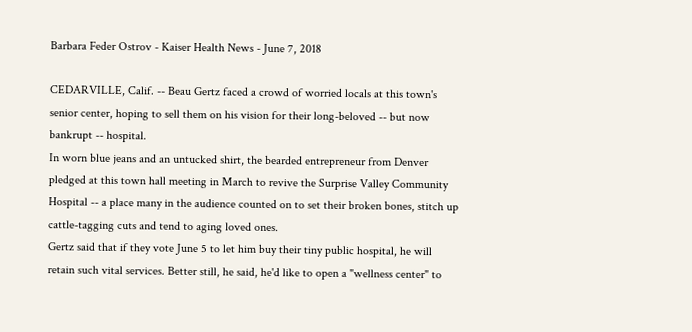Barbara Feder Ostrov - Kaiser Health News - June 7, 2018

CEDARVILLE, Calif. -- Beau Gertz faced a crowd of worried locals at this town's senior center, hoping to sell them on his vision for their long-beloved -- but now bankrupt -- hospital.
In worn blue jeans and an untucked shirt, the bearded entrepreneur from Denver pledged at this town hall meeting in March to revive the Surprise Valley Community Hospital -- a place many in the audience counted on to set their broken bones, stitch up cattle-tagging cuts and tend to aging loved ones.
Gertz said that if they vote June 5 to let him buy their tiny public hospital, he will retain such vital services. Better still, he said, he'd like to open a "wellness center" to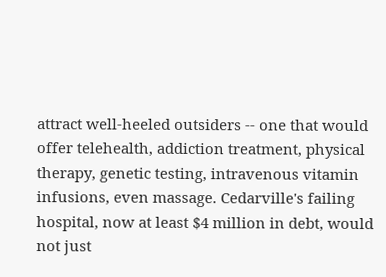attract well-heeled outsiders -- one that would offer telehealth, addiction treatment, physical therapy, genetic testing, intravenous vitamin infusions, even massage. Cedarville's failing hospital, now at least $4 million in debt, would not just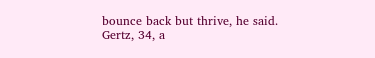bounce back but thrive, he said.
Gertz, 34, a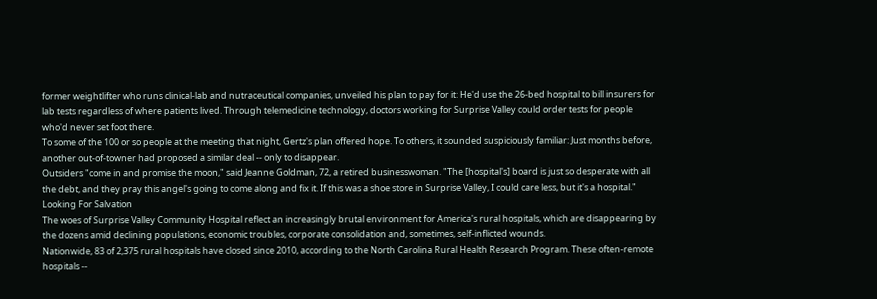former weightlifter who runs clinical-lab and nutraceutical companies, unveiled his plan to pay for it: He'd use the 26-bed hospital to bill insurers for lab tests regardless of where patients lived. Through telemedicine technology, doctors working for Surprise Valley could order tests for people who'd never set foot there.
To some of the 100 or so people at the meeting that night, Gertz's plan offered hope. To others, it sounded suspiciously familiar: Just months before, another out-of-towner had proposed a similar deal -- only to disappear.
Outsiders "come in and promise the moon," said Jeanne Goldman, 72, a retired businesswoman. "The [hospital's] board is just so desperate with all the debt, and they pray this angel's going to come along and fix it. If this was a shoe store in Surprise Valley, I could care less, but it's a hospital."
Looking For Salvation
The woes of Surprise Valley Community Hospital reflect an increasingly brutal environment for America's rural hospitals, which are disappearing by the dozens amid declining populations, economic troubles, corporate consolidation and, sometimes, self-inflicted wounds.
Nationwide, 83 of 2,375 rural hospitals have closed since 2010, according to the North Carolina Rural Health Research Program. These often-remote hospitals --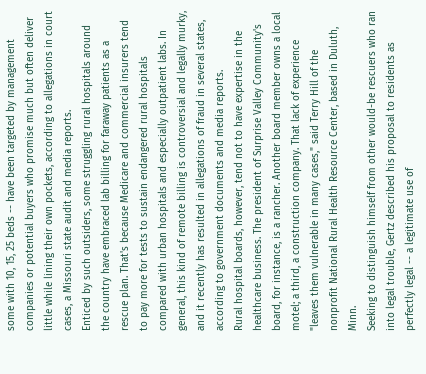some with 10, 15, 25 beds -- have been targeted by management companies or potential buyers who promise much but often deliver little while lining their own pockets, according to allegations in court cases, a Missouri state audit and media reports.
Enticed by such outsiders, some struggling rural hospitals around the country have embraced lab billing for faraway patients as a rescue plan. That's because Medicare and commercial insurers tend to pay more for tests to sustain endangered rural hospitals compared with urban hospitals and especially outpatient labs. In general, this kind of remote billing is controversial and legally murky, and it recently has resulted in allegations of fraud in several states, according to government documents and media reports.
Rural hospital boards, however, tend not to have expertise in the healthcare business. The president of Surprise Valley Community's board, for instance, is a rancher. Another board member owns a local motel; a third, a construction company. That lack of experience "leaves them vulnerable in many cases," said Terry Hill of the nonprofit National Rural Health Resource Center, based in Duluth, Minn.
Seeking to distinguish himself from other would-be rescuers who ran into legal trouble, Gertz described his proposal to residents as perfectly legal -- a legitimate use of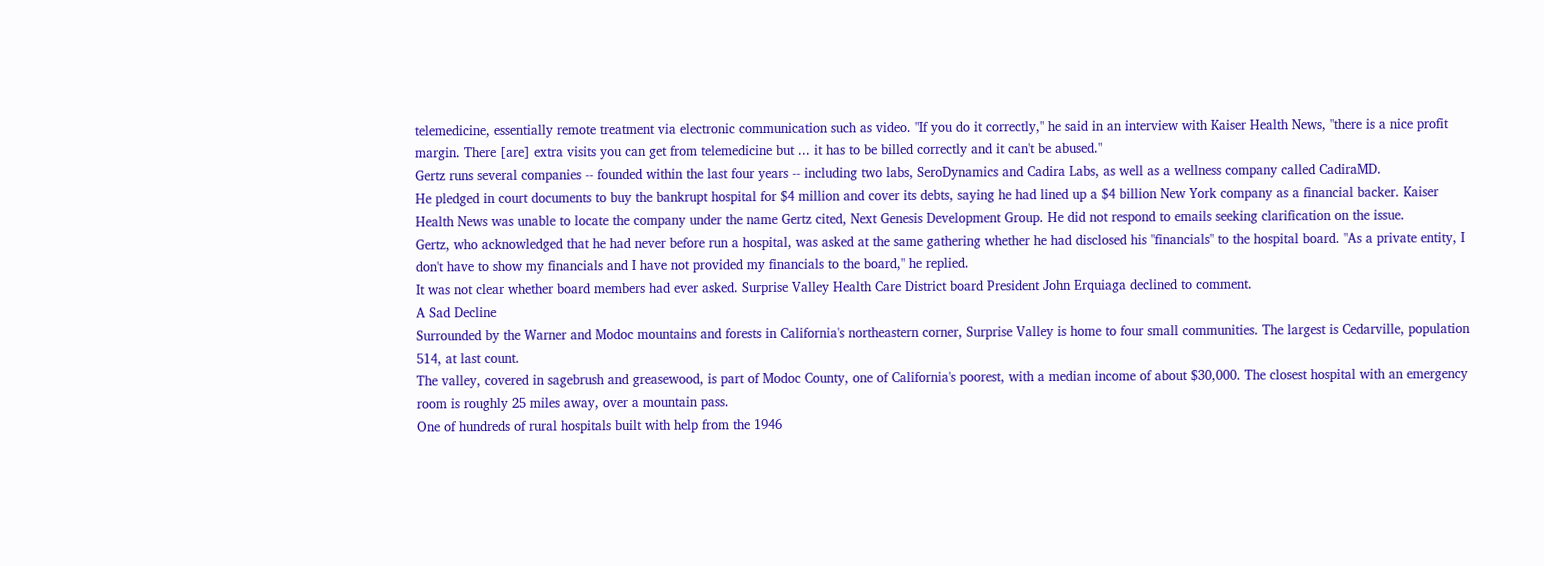telemedicine, essentially remote treatment via electronic communication such as video. "If you do it correctly," he said in an interview with Kaiser Health News, "there is a nice profit margin. There [are] extra visits you can get from telemedicine but ... it has to be billed correctly and it can't be abused."
Gertz runs several companies -- founded within the last four years -- including two labs, SeroDynamics and Cadira Labs, as well as a wellness company called CadiraMD.
He pledged in court documents to buy the bankrupt hospital for $4 million and cover its debts, saying he had lined up a $4 billion New York company as a financial backer. Kaiser Health News was unable to locate the company under the name Gertz cited, Next Genesis Development Group. He did not respond to emails seeking clarification on the issue.
Gertz, who acknowledged that he had never before run a hospital, was asked at the same gathering whether he had disclosed his "financials" to the hospital board. "As a private entity, I don't have to show my financials and I have not provided my financials to the board," he replied.
It was not clear whether board members had ever asked. Surprise Valley Health Care District board President John Erquiaga declined to comment.
A Sad Decline
Surrounded by the Warner and Modoc mountains and forests in California's northeastern corner, Surprise Valley is home to four small communities. The largest is Cedarville, population 514, at last count.
The valley, covered in sagebrush and greasewood, is part of Modoc County, one of California's poorest, with a median income of about $30,000. The closest hospital with an emergency room is roughly 25 miles away, over a mountain pass.
One of hundreds of rural hospitals built with help from the 1946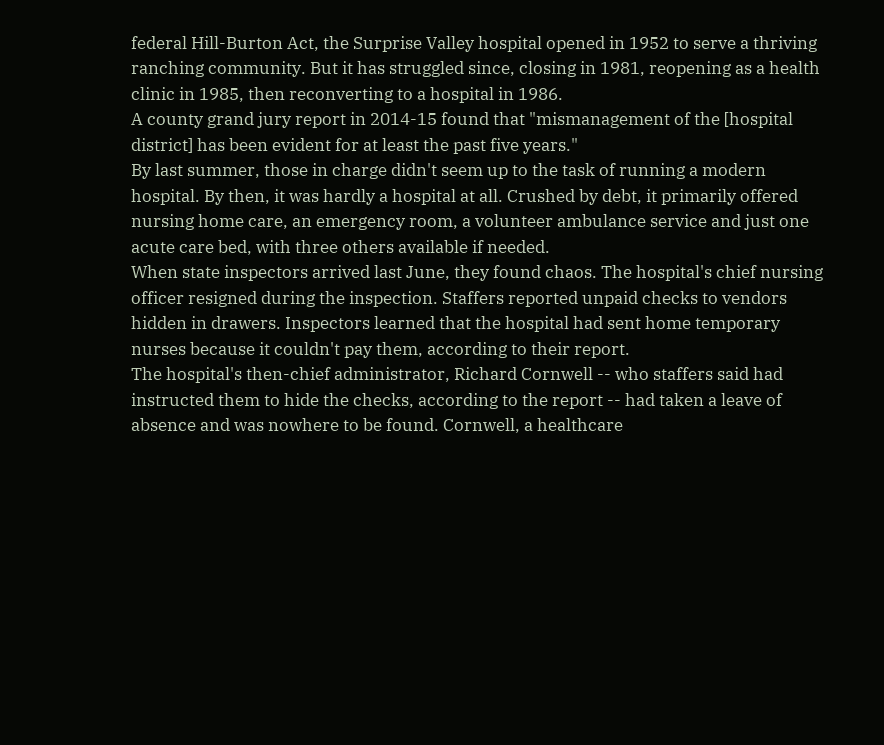federal Hill-Burton Act, the Surprise Valley hospital opened in 1952 to serve a thriving ranching community. But it has struggled since, closing in 1981, reopening as a health clinic in 1985, then reconverting to a hospital in 1986.
A county grand jury report in 2014-15 found that "mismanagement of the [hospital district] has been evident for at least the past five years."
By last summer, those in charge didn't seem up to the task of running a modern hospital. By then, it was hardly a hospital at all. Crushed by debt, it primarily offered nursing home care, an emergency room, a volunteer ambulance service and just one acute care bed, with three others available if needed.
When state inspectors arrived last June, they found chaos. The hospital's chief nursing officer resigned during the inspection. Staffers reported unpaid checks to vendors hidden in drawers. Inspectors learned that the hospital had sent home temporary nurses because it couldn't pay them, according to their report.
The hospital's then-chief administrator, Richard Cornwell -- who staffers said had instructed them to hide the checks, according to the report -- had taken a leave of absence and was nowhere to be found. Cornwell, a healthcare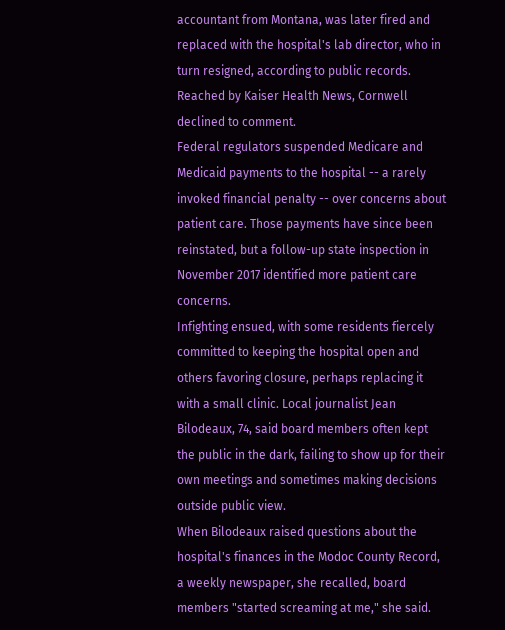accountant from Montana, was later fired and replaced with the hospital's lab director, who in turn resigned, according to public records. Reached by Kaiser Health News, Cornwell declined to comment.
Federal regulators suspended Medicare and Medicaid payments to the hospital -- a rarely invoked financial penalty -- over concerns about patient care. Those payments have since been reinstated, but a follow-up state inspection in November 2017 identified more patient care concerns.
Infighting ensued, with some residents fiercely committed to keeping the hospital open and others favoring closure, perhaps replacing it with a small clinic. Local journalist Jean Bilodeaux, 74, said board members often kept the public in the dark, failing to show up for their own meetings and sometimes making decisions outside public view.
When Bilodeaux raised questions about the hospital's finances in the Modoc County Record, a weekly newspaper, she recalled, board members "started screaming at me," she said.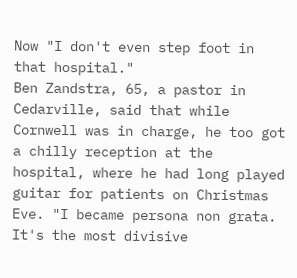Now "I don't even step foot in that hospital."
Ben Zandstra, 65, a pastor in Cedarville, said that while Cornwell was in charge, he too got a chilly reception at the hospital, where he had long played guitar for patients on Christmas Eve. "I became persona non grata. It's the most divisive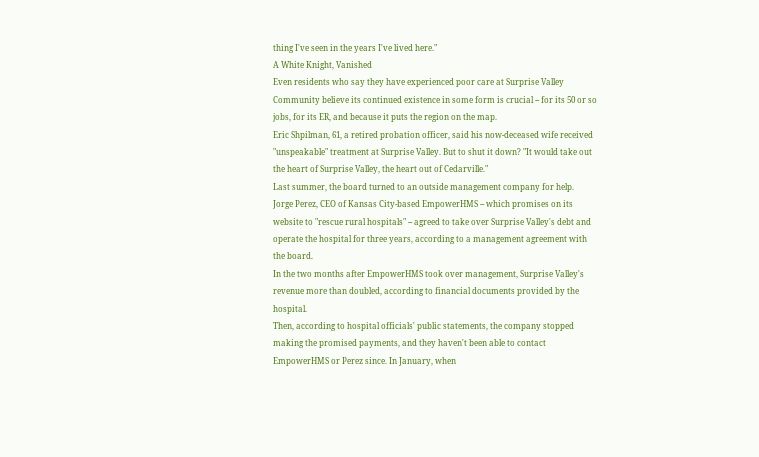thing I've seen in the years I've lived here."
A White Knight, Vanished
Even residents who say they have experienced poor care at Surprise Valley Community believe its continued existence in some form is crucial -- for its 50 or so jobs, for its ER, and because it puts the region on the map.
Eric Shpilman, 61, a retired probation officer, said his now-deceased wife received "unspeakable" treatment at Surprise Valley. But to shut it down? "It would take out the heart of Surprise Valley, the heart out of Cedarville."
Last summer, the board turned to an outside management company for help.
Jorge Perez, CEO of Kansas City-based EmpowerHMS -- which promises on its website to "rescue rural hospitals" -- agreed to take over Surprise Valley's debt and operate the hospital for three years, according to a management agreement with the board.
In the two months after EmpowerHMS took over management, Surprise Valley's revenue more than doubled, according to financial documents provided by the hospital.
Then, according to hospital officials' public statements, the company stopped making the promised payments, and they haven't been able to contact EmpowerHMS or Perez since. In January, when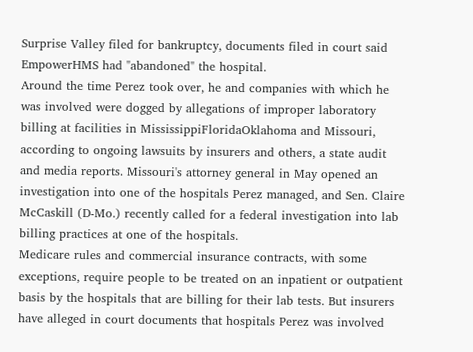Surprise Valley filed for bankruptcy, documents filed in court said EmpowerHMS had "abandoned" the hospital.
Around the time Perez took over, he and companies with which he was involved were dogged by allegations of improper laboratory billing at facilities in MississippiFloridaOklahoma and Missouri, according to ongoing lawsuits by insurers and others, a state audit and media reports. Missouri's attorney general in May opened an investigation into one of the hospitals Perez managed, and Sen. Claire McCaskill (D-Mo.) recently called for a federal investigation into lab billing practices at one of the hospitals.
Medicare rules and commercial insurance contracts, with some exceptions, require people to be treated on an inpatient or outpatient basis by the hospitals that are billing for their lab tests. But insurers have alleged in court documents that hospitals Perez was involved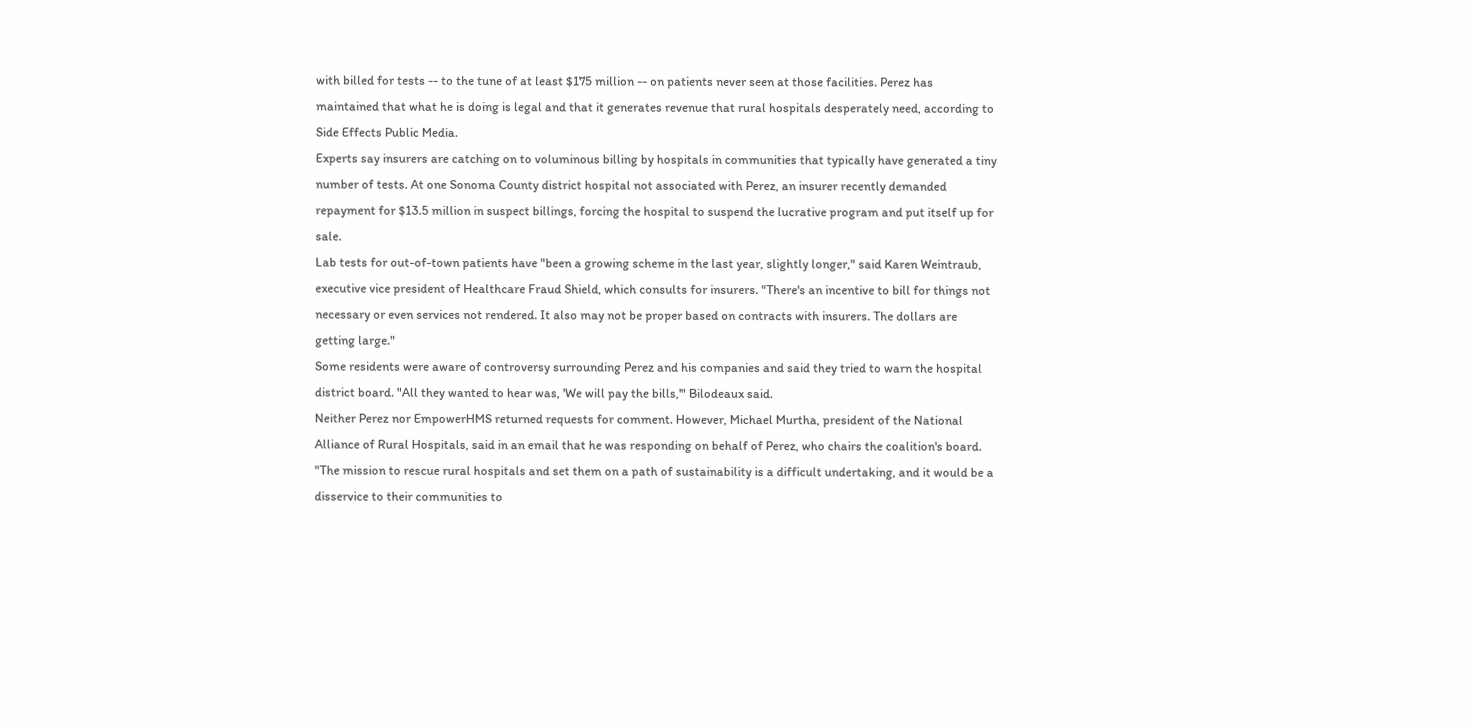with billed for tests -- to the tune of at least $175 million -- on patients never seen at those facilities. Perez has maintained that what he is doing is legal and that it generates revenue that rural hospitals desperately need, according to Side Effects Public Media.
Experts say insurers are catching on to voluminous billing by hospitals in communities that typically have generated a tiny number of tests. At one Sonoma County district hospital not associated with Perez, an insurer recently demanded repayment for $13.5 million in suspect billings, forcing the hospital to suspend the lucrative program and put itself up for sale.
Lab tests for out-of-town patients have "been a growing scheme in the last year, slightly longer," said Karen Weintraub, executive vice president of Healthcare Fraud Shield, which consults for insurers. "There's an incentive to bill for things not necessary or even services not rendered. It also may not be proper based on contracts with insurers. The dollars are getting large."
Some residents were aware of controversy surrounding Perez and his companies and said they tried to warn the hospital district board. "All they wanted to hear was, 'We will pay the bills,'" Bilodeaux said.
Neither Perez nor EmpowerHMS returned requests for comment. However, Michael Murtha, president of the National Alliance of Rural Hospitals, said in an email that he was responding on behalf of Perez, who chairs the coalition's board.
"The mission to rescue rural hospitals and set them on a path of sustainability is a difficult undertaking, and it would be a disservice to their communities to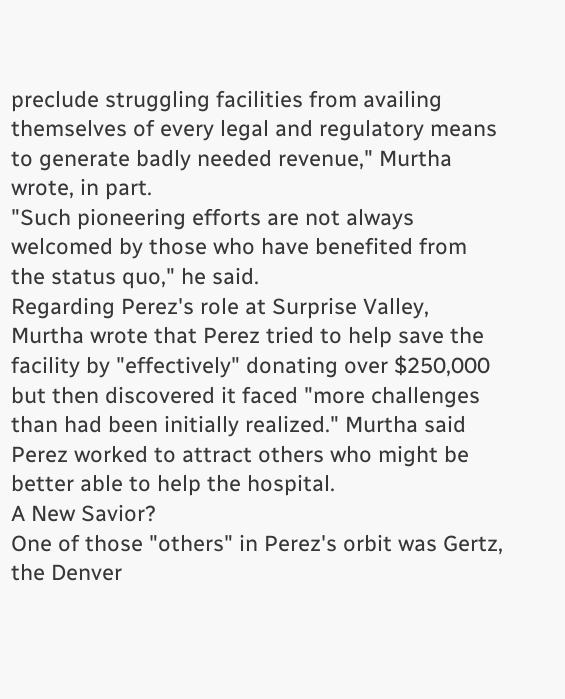preclude struggling facilities from availing themselves of every legal and regulatory means to generate badly needed revenue," Murtha wrote, in part.
"Such pioneering efforts are not always welcomed by those who have benefited from the status quo," he said.
Regarding Perez's role at Surprise Valley, Murtha wrote that Perez tried to help save the facility by "effectively" donating over $250,000 but then discovered it faced "more challenges than had been initially realized." Murtha said Perez worked to attract others who might be better able to help the hospital.
A New Savior?
One of those "others" in Perez's orbit was Gertz, the Denver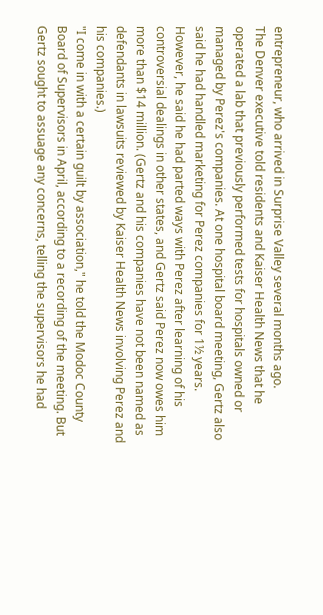entrepreneur, who arrived in Surprise Valley several months ago.
The Denver executive told residents and Kaiser Health News that he operated a lab that previously performed tests for hospitals owned or managed by Perez's companies. At one hospital board meeting, Gertz also said he had handled marketing for Perez companies for 1½ years.
However, he said he had parted ways with Perez after learning of his controversial dealings in other states, and Gertz said Perez now owes him more than $14 million. (Gertz and his companies have not been named as defendants in lawsuits reviewed by Kaiser Health News involving Perez and his companies.)
"I come in with a certain guilt by association," he told the Modoc County Board of Supervisors in April, according to a recording of the meeting. But Gertz sought to assuage any concerns, telling the supervisors he had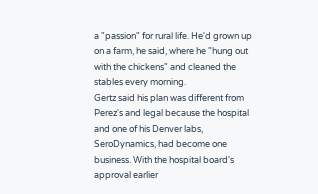a "passion" for rural life. He'd grown up on a farm, he said, where he "hung out with the chickens" and cleaned the stables every morning.
Gertz said his plan was different from Perez's and legal because the hospital and one of his Denver labs, SeroDynamics, had become one business. With the hospital board's approval earlier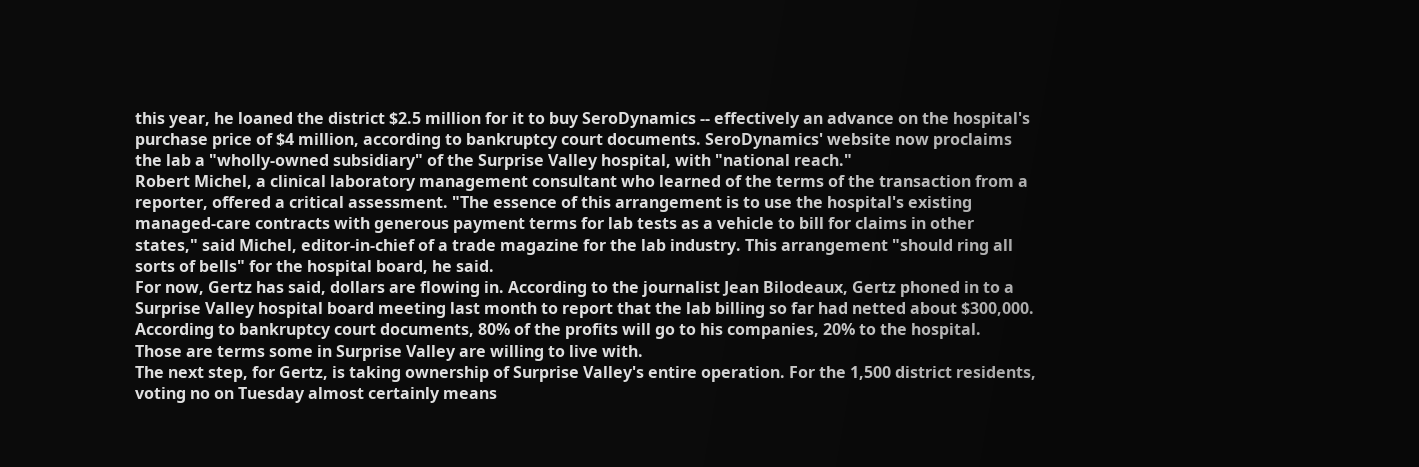this year, he loaned the district $2.5 million for it to buy SeroDynamics -- effectively an advance on the hospital's purchase price of $4 million, according to bankruptcy court documents. SeroDynamics' website now proclaims the lab a "wholly-owned subsidiary" of the Surprise Valley hospital, with "national reach."
Robert Michel, a clinical laboratory management consultant who learned of the terms of the transaction from a reporter, offered a critical assessment. "The essence of this arrangement is to use the hospital's existing managed-care contracts with generous payment terms for lab tests as a vehicle to bill for claims in other states," said Michel, editor-in-chief of a trade magazine for the lab industry. This arrangement "should ring all sorts of bells" for the hospital board, he said.
For now, Gertz has said, dollars are flowing in. According to the journalist Jean Bilodeaux, Gertz phoned in to a Surprise Valley hospital board meeting last month to report that the lab billing so far had netted about $300,000. According to bankruptcy court documents, 80% of the profits will go to his companies, 20% to the hospital.
Those are terms some in Surprise Valley are willing to live with.
The next step, for Gertz, is taking ownership of Surprise Valley's entire operation. For the 1,500 district residents, voting no on Tuesday almost certainly means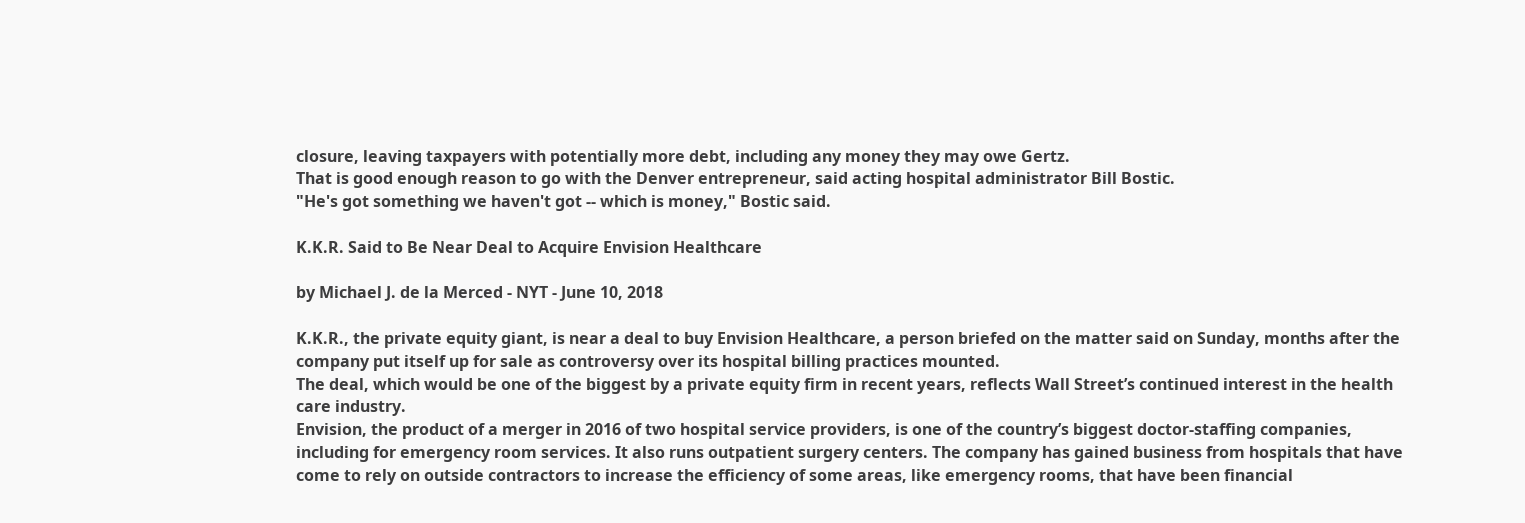closure, leaving taxpayers with potentially more debt, including any money they may owe Gertz.
That is good enough reason to go with the Denver entrepreneur, said acting hospital administrator Bill Bostic.
"He's got something we haven't got -- which is money," Bostic said.

K.K.R. Said to Be Near Deal to Acquire Envision Healthcare

by Michael J. de la Merced - NYT - June 10, 2018

K.K.R., the private equity giant, is near a deal to buy Envision Healthcare, a person briefed on the matter said on Sunday, months after the company put itself up for sale as controversy over its hospital billing practices mounted.
The deal, which would be one of the biggest by a private equity firm in recent years, reflects Wall Street’s continued interest in the health care industry.
Envision, the product of a merger in 2016 of two hospital service providers, is one of the country’s biggest doctor-staffing companies, including for emergency room services. It also runs outpatient surgery centers. The company has gained business from hospitals that have come to rely on outside contractors to increase the efficiency of some areas, like emergency rooms, that have been financial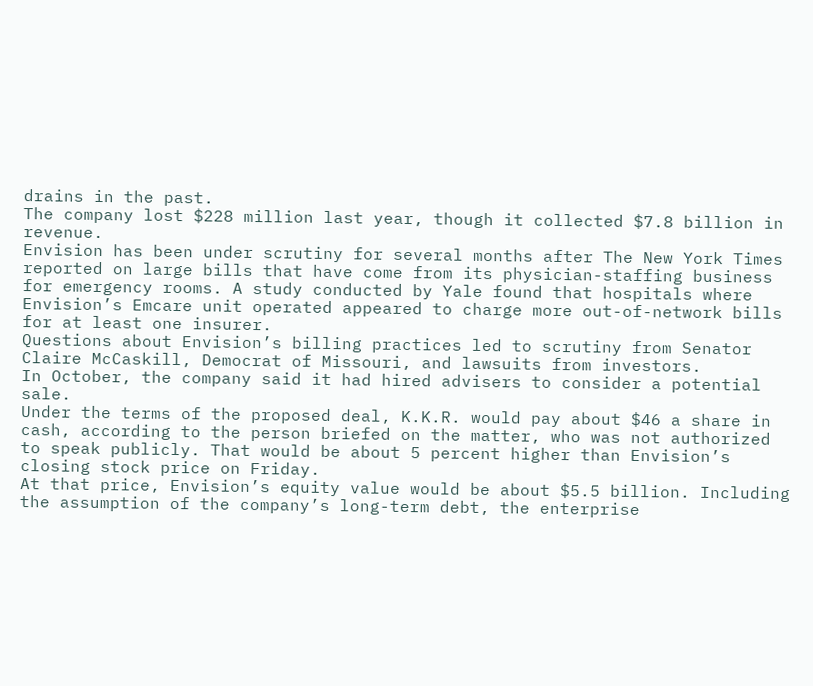drains in the past.
The company lost $228 million last year, though it collected $7.8 billion in revenue.
Envision has been under scrutiny for several months after The New York Times reported on large bills that have come from its physician-staffing business for emergency rooms. A study conducted by Yale found that hospitals where Envision’s Emcare unit operated appeared to charge more out-of-network bills for at least one insurer.
Questions about Envision’s billing practices led to scrutiny from Senator Claire McCaskill, Democrat of Missouri, and lawsuits from investors.
In October, the company said it had hired advisers to consider a potential sale.
Under the terms of the proposed deal, K.K.R. would pay about $46 a share in cash, according to the person briefed on the matter, who was not authorized to speak publicly. That would be about 5 percent higher than Envision’s closing stock price on Friday.
At that price, Envision’s equity value would be about $5.5 billion. Including the assumption of the company’s long-term debt, the enterprise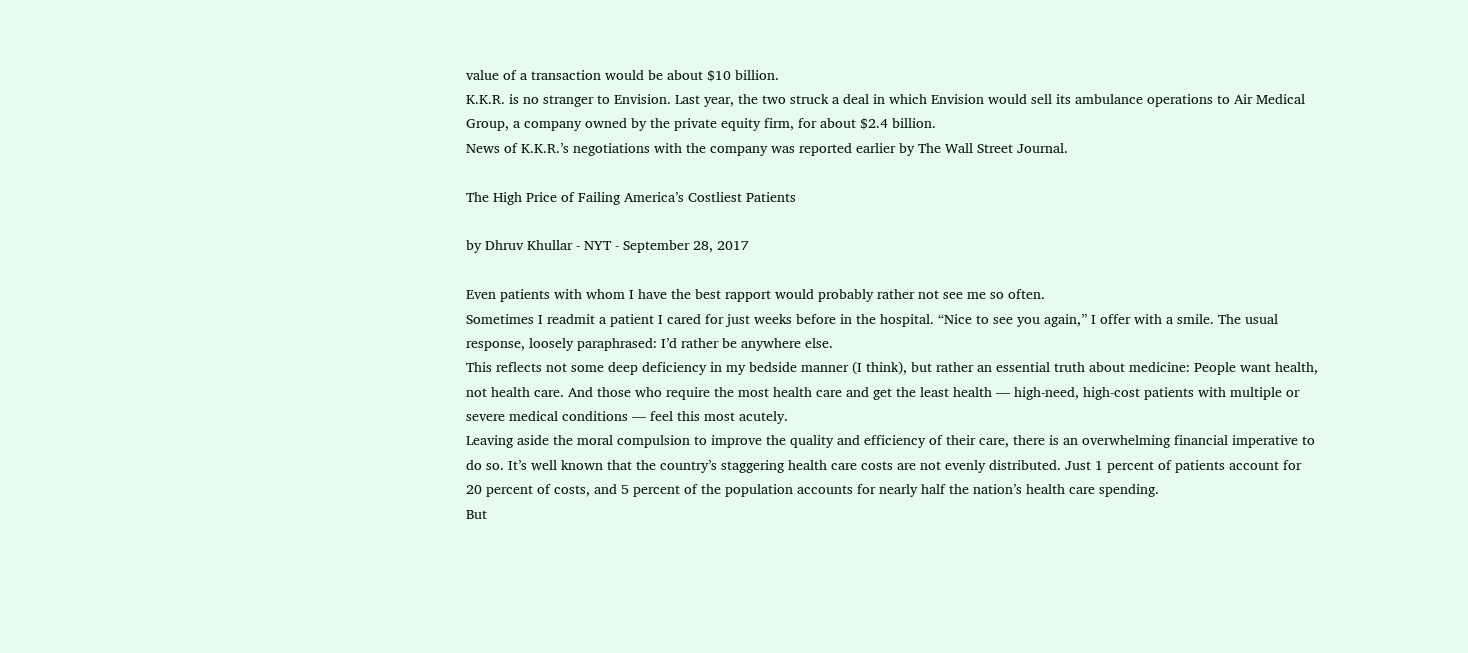value of a transaction would be about $10 billion.
K.K.R. is no stranger to Envision. Last year, the two struck a deal in which Envision would sell its ambulance operations to Air Medical Group, a company owned by the private equity firm, for about $2.4 billion.
News of K.K.R.’s negotiations with the company was reported earlier by The Wall Street Journal.

The High Price of Failing America’s Costliest Patients

by Dhruv Khullar - NYT - September 28, 2017

Even patients with whom I have the best rapport would probably rather not see me so often.
Sometimes I readmit a patient I cared for just weeks before in the hospital. “Nice to see you again,” I offer with a smile. The usual response, loosely paraphrased: I’d rather be anywhere else.
This reflects not some deep deficiency in my bedside manner (I think), but rather an essential truth about medicine: People want health, not health care. And those who require the most health care and get the least health — high-need, high-cost patients with multiple or severe medical conditions — feel this most acutely.
Leaving aside the moral compulsion to improve the quality and efficiency of their care, there is an overwhelming financial imperative to do so. It’s well known that the country’s staggering health care costs are not evenly distributed. Just 1 percent of patients account for 20 percent of costs, and 5 percent of the population accounts for nearly half the nation’s health care spending.
But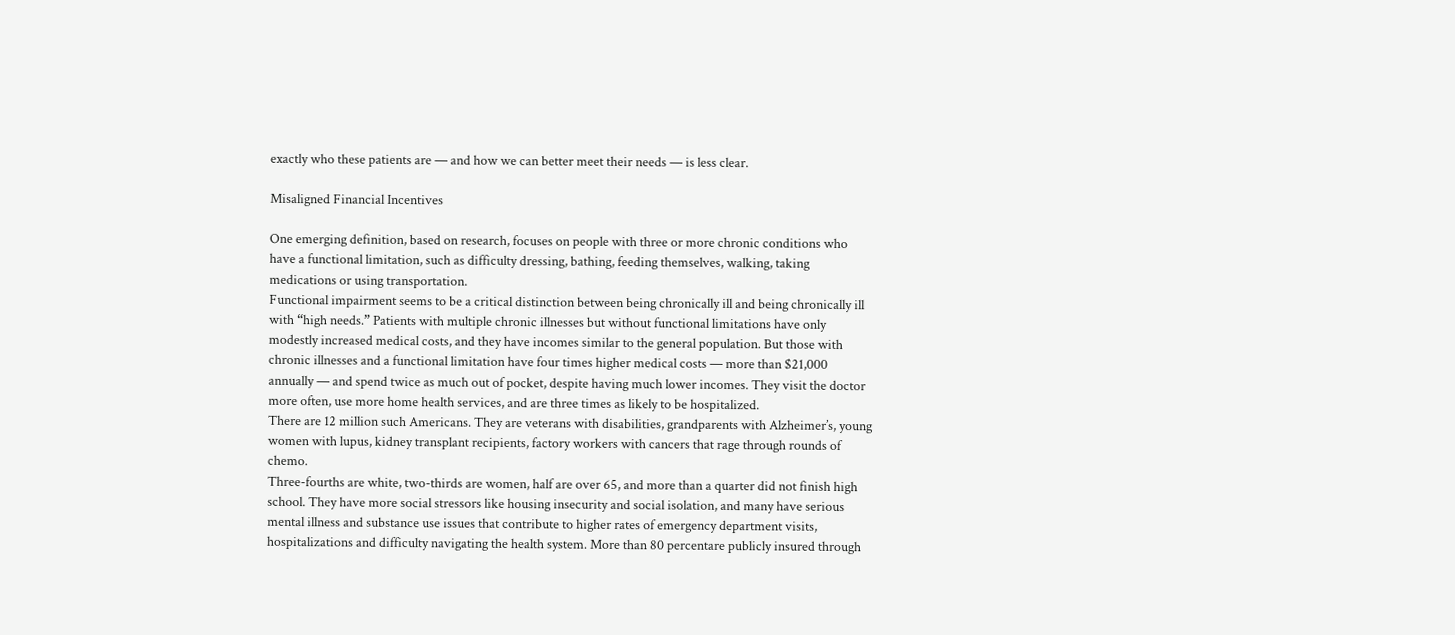exactly who these patients are — and how we can better meet their needs — is less clear.

Misaligned Financial Incentives

One emerging definition, based on research, focuses on people with three or more chronic conditions who have a functional limitation, such as difficulty dressing, bathing, feeding themselves, walking, taking medications or using transportation.
Functional impairment seems to be a critical distinction between being chronically ill and being chronically ill with “high needs.” Patients with multiple chronic illnesses but without functional limitations have only modestly increased medical costs, and they have incomes similar to the general population. But those with chronic illnesses and a functional limitation have four times higher medical costs — more than $21,000 annually — and spend twice as much out of pocket, despite having much lower incomes. They visit the doctor more often, use more home health services, and are three times as likely to be hospitalized.
There are 12 million such Americans. They are veterans with disabilities, grandparents with Alzheimer’s, young women with lupus, kidney transplant recipients, factory workers with cancers that rage through rounds of chemo.
Three-fourths are white, two-thirds are women, half are over 65, and more than a quarter did not finish high school. They have more social stressors like housing insecurity and social isolation, and many have serious mental illness and substance use issues that contribute to higher rates of emergency department visits, hospitalizations and difficulty navigating the health system. More than 80 percentare publicly insured through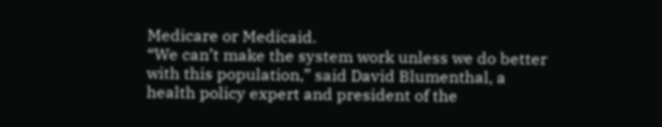Medicare or Medicaid.
“We can’t make the system work unless we do better with this population,” said David Blumenthal, a health policy expert and president of the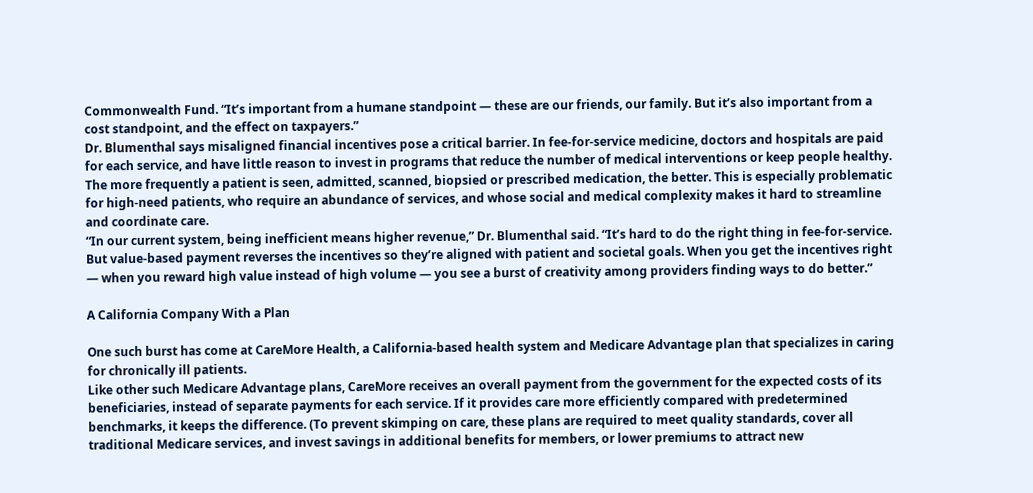Commonwealth Fund. “It’s important from a humane standpoint — these are our friends, our family. But it’s also important from a cost standpoint, and the effect on taxpayers.”
Dr. Blumenthal says misaligned financial incentives pose a critical barrier. In fee-for-service medicine, doctors and hospitals are paid for each service, and have little reason to invest in programs that reduce the number of medical interventions or keep people healthy. The more frequently a patient is seen, admitted, scanned, biopsied or prescribed medication, the better. This is especially problematic for high-need patients, who require an abundance of services, and whose social and medical complexity makes it hard to streamline and coordinate care.
“In our current system, being inefficient means higher revenue,” Dr. Blumenthal said. “It’s hard to do the right thing in fee-for-service. But value-based payment reverses the incentives so they’re aligned with patient and societal goals. When you get the incentives right — when you reward high value instead of high volume — you see a burst of creativity among providers finding ways to do better.”

A California Company With a Plan

One such burst has come at CareMore Health, a California-based health system and Medicare Advantage plan that specializes in caring for chronically ill patients.
Like other such Medicare Advantage plans, CareMore receives an overall payment from the government for the expected costs of its beneficiaries, instead of separate payments for each service. If it provides care more efficiently compared with predetermined benchmarks, it keeps the difference. (To prevent skimping on care, these plans are required to meet quality standards, cover all traditional Medicare services, and invest savings in additional benefits for members, or lower premiums to attract new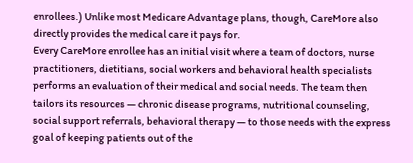enrollees.) Unlike most Medicare Advantage plans, though, CareMore also directly provides the medical care it pays for.
Every CareMore enrollee has an initial visit where a team of doctors, nurse practitioners, dietitians, social workers and behavioral health specialists performs an evaluation of their medical and social needs. The team then tailors its resources — chronic disease programs, nutritional counseling, social support referrals, behavioral therapy — to those needs with the express goal of keeping patients out of the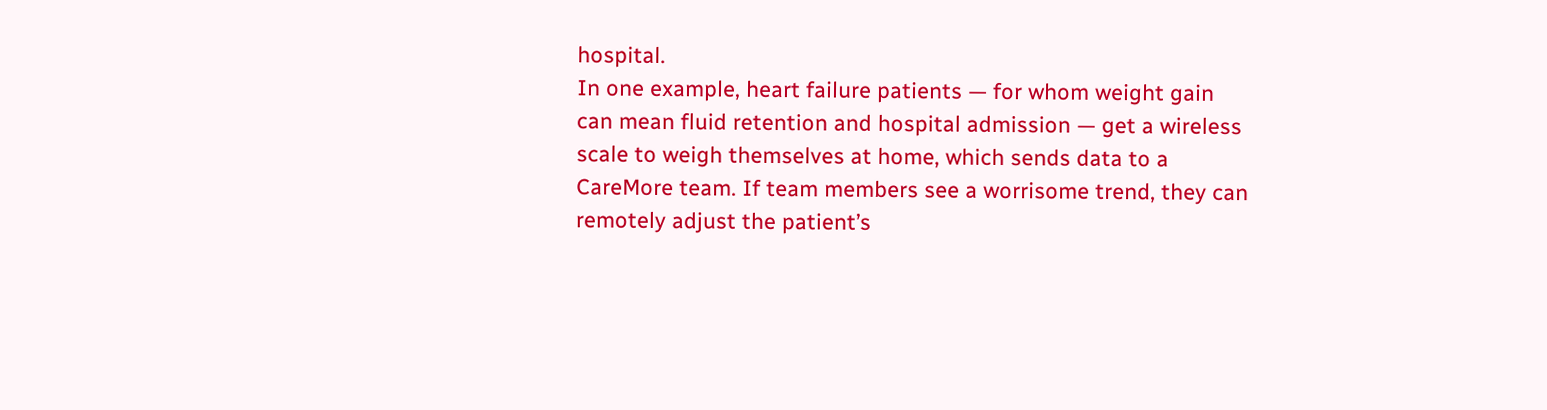hospital.
In one example, heart failure patients — for whom weight gain can mean fluid retention and hospital admission — get a wireless scale to weigh themselves at home, which sends data to a CareMore team. If team members see a worrisome trend, they can remotely adjust the patient’s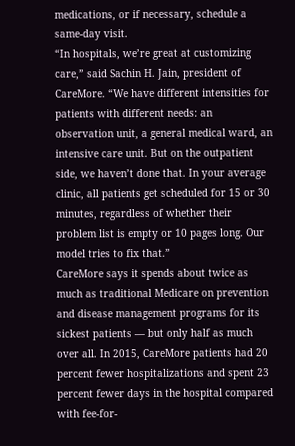medications, or if necessary, schedule a same-day visit.
“In hospitals, we’re great at customizing care,” said Sachin H. Jain, president of CareMore. “We have different intensities for patients with different needs: an observation unit, a general medical ward, an intensive care unit. But on the outpatient side, we haven’t done that. In your average clinic, all patients get scheduled for 15 or 30 minutes, regardless of whether their problem list is empty or 10 pages long. Our model tries to fix that.”
CareMore says it spends about twice as much as traditional Medicare on prevention and disease management programs for its sickest patients — but only half as much over all. In 2015, CareMore patients had 20 percent fewer hospitalizations and spent 23 percent fewer days in the hospital compared with fee-for-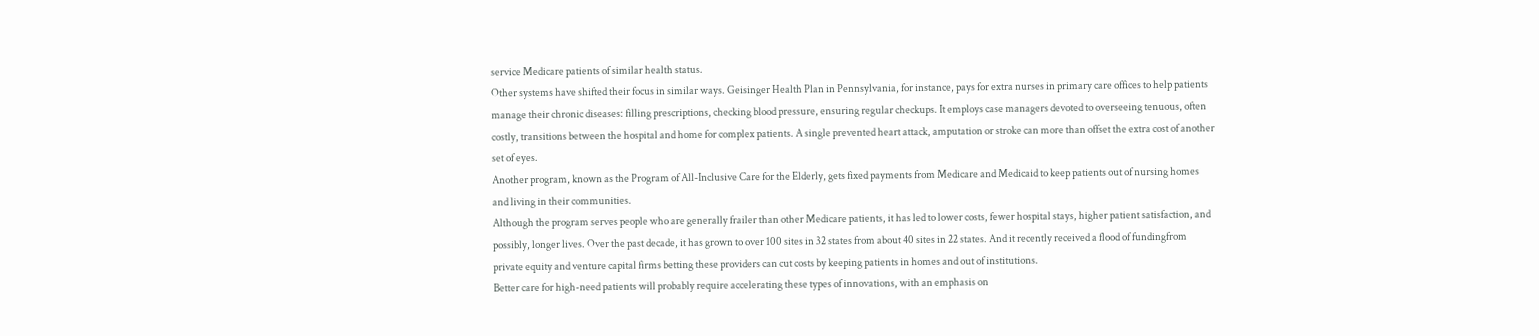service Medicare patients of similar health status.
Other systems have shifted their focus in similar ways. Geisinger Health Plan in Pennsylvania, for instance, pays for extra nurses in primary care offices to help patients manage their chronic diseases: filling prescriptions, checking blood pressure, ensuring regular checkups. It employs case managers devoted to overseeing tenuous, often costly, transitions between the hospital and home for complex patients. A single prevented heart attack, amputation or stroke can more than offset the extra cost of another set of eyes.
Another program, known as the Program of All-Inclusive Care for the Elderly, gets fixed payments from Medicare and Medicaid to keep patients out of nursing homes and living in their communities.
Although the program serves people who are generally frailer than other Medicare patients, it has led to lower costs, fewer hospital stays, higher patient satisfaction, and possibly, longer lives. Over the past decade, it has grown to over 100 sites in 32 states from about 40 sites in 22 states. And it recently received a flood of fundingfrom private equity and venture capital firms betting these providers can cut costs by keeping patients in homes and out of institutions.
Better care for high-need patients will probably require accelerating these types of innovations, with an emphasis on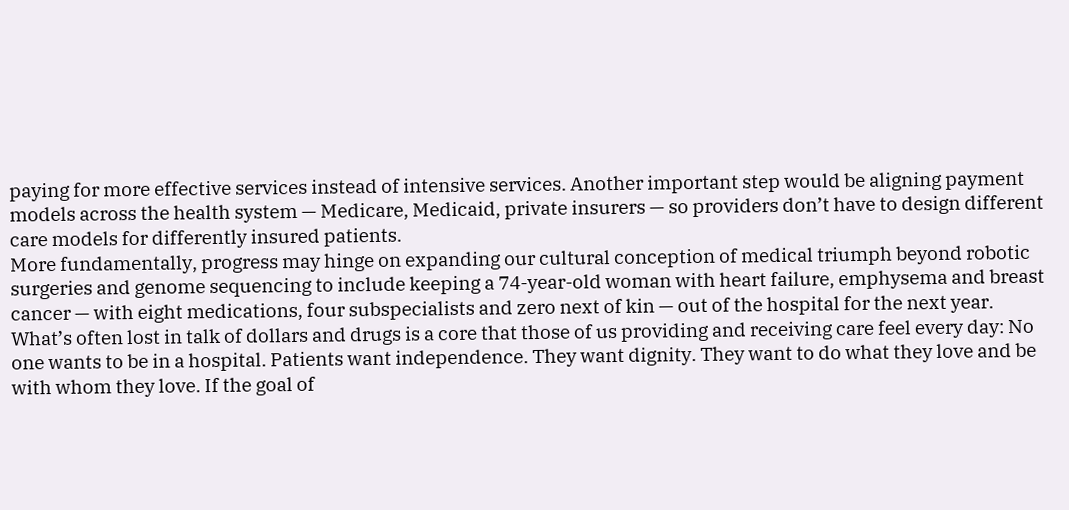paying for more effective services instead of intensive services. Another important step would be aligning payment models across the health system — Medicare, Medicaid, private insurers — so providers don’t have to design different care models for differently insured patients.
More fundamentally, progress may hinge on expanding our cultural conception of medical triumph beyond robotic surgeries and genome sequencing to include keeping a 74-year-old woman with heart failure, emphysema and breast cancer — with eight medications, four subspecialists and zero next of kin — out of the hospital for the next year.
What’s often lost in talk of dollars and drugs is a core that those of us providing and receiving care feel every day: No one wants to be in a hospital. Patients want independence. They want dignity. They want to do what they love and be with whom they love. If the goal of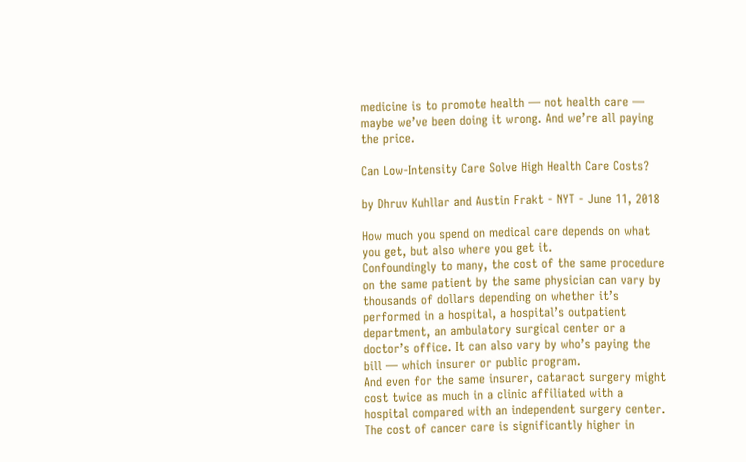medicine is to promote health — not health care — maybe we’ve been doing it wrong. And we’re all paying the price.

Can Low-Intensity Care Solve High Health Care Costs?

by Dhruv Kuhllar and Austin Frakt - NYT - June 11, 2018

How much you spend on medical care depends on what you get, but also where you get it.
Confoundingly to many, the cost of the same procedure on the same patient by the same physician can vary by thousands of dollars depending on whether it’s performed in a hospital, a hospital’s outpatient department, an ambulatory surgical center or a doctor’s office. It can also vary by who’s paying the bill — which insurer or public program.
And even for the same insurer, cataract surgery might cost twice as much in a clinic affiliated with a hospital compared with an independent surgery center. The cost of cancer care is significantly higher in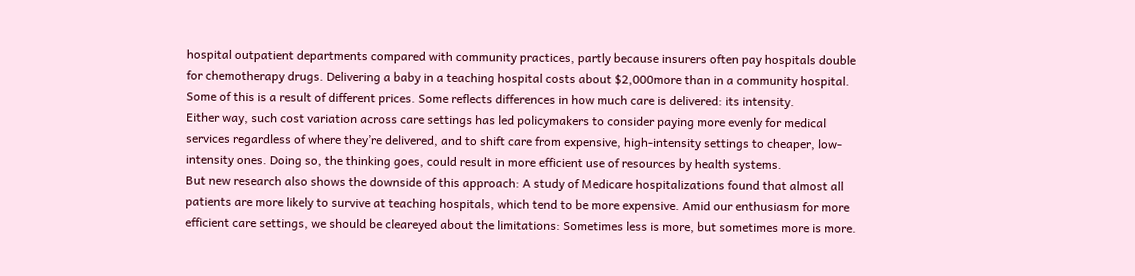hospital outpatient departments compared with community practices, partly because insurers often pay hospitals double for chemotherapy drugs. Delivering a baby in a teaching hospital costs about $2,000more than in a community hospital.
Some of this is a result of different prices. Some reflects differences in how much care is delivered: its intensity.
Either way, such cost variation across care settings has led policymakers to consider paying more evenly for medical services regardless of where they’re delivered, and to shift care from expensive, high-intensity settings to cheaper, low-intensity ones. Doing so, the thinking goes, could result in more efficient use of resources by health systems.
But new research also shows the downside of this approach: A study of Medicare hospitalizations found that almost all patients are more likely to survive at teaching hospitals, which tend to be more expensive. Amid our enthusiasm for more efficient care settings, we should be cleareyed about the limitations: Sometimes less is more, but sometimes more is more.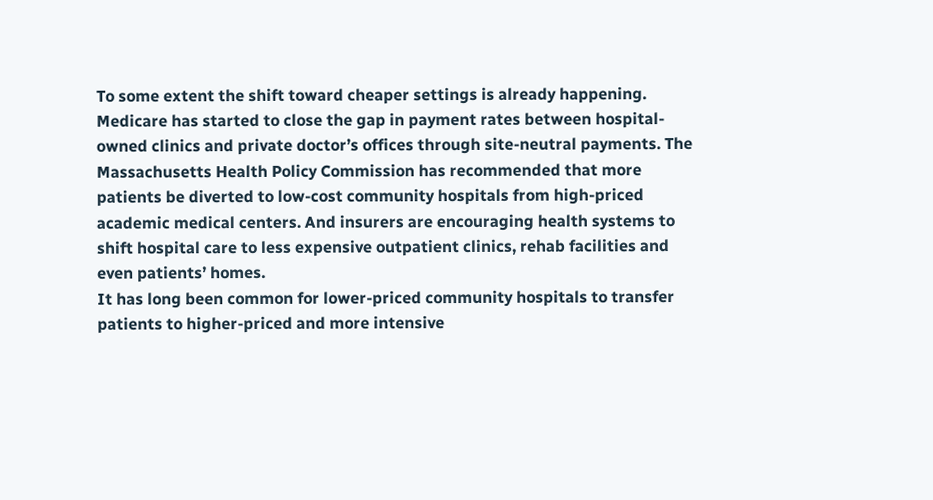To some extent the shift toward cheaper settings is already happening. Medicare has started to close the gap in payment rates between hospital-owned clinics and private doctor’s offices through site-neutral payments. The Massachusetts Health Policy Commission has recommended that more patients be diverted to low-cost community hospitals from high-priced academic medical centers. And insurers are encouraging health systems to shift hospital care to less expensive outpatient clinics, rehab facilities and even patients’ homes.
It has long been common for lower-priced community hospitals to transfer patients to higher-priced and more intensive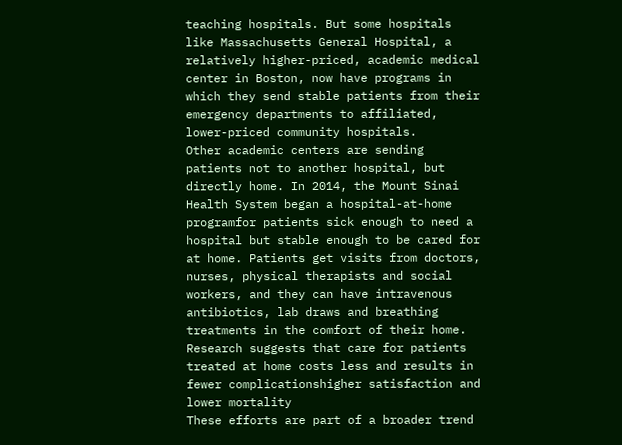teaching hospitals. But some hospitals like Massachusetts General Hospital, a relatively higher-priced, academic medical center in Boston, now have programs in which they send stable patients from their emergency departments to affiliated, lower-priced community hospitals.
Other academic centers are sending patients not to another hospital, but directly home. In 2014, the Mount Sinai Health System began a hospital-at-home programfor patients sick enough to need a hospital but stable enough to be cared for at home. Patients get visits from doctors, nurses, physical therapists and social workers, and they can have intravenous antibiotics, lab draws and breathing treatments in the comfort of their home. Research suggests that care for patients treated at home costs less and results in fewer complicationshigher satisfaction and lower mortality
These efforts are part of a broader trend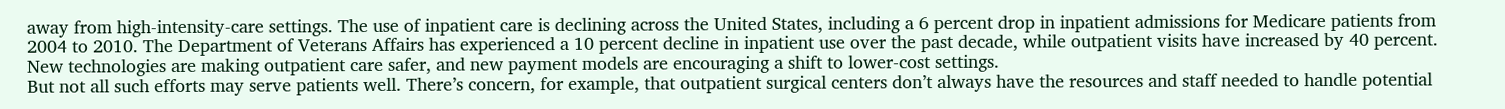away from high-intensity-care settings. The use of inpatient care is declining across the United States, including a 6 percent drop in inpatient admissions for Medicare patients from 2004 to 2010. The Department of Veterans Affairs has experienced a 10 percent decline in inpatient use over the past decade, while outpatient visits have increased by 40 percent. New technologies are making outpatient care safer, and new payment models are encouraging a shift to lower-cost settings.
But not all such efforts may serve patients well. There’s concern, for example, that outpatient surgical centers don’t always have the resources and staff needed to handle potential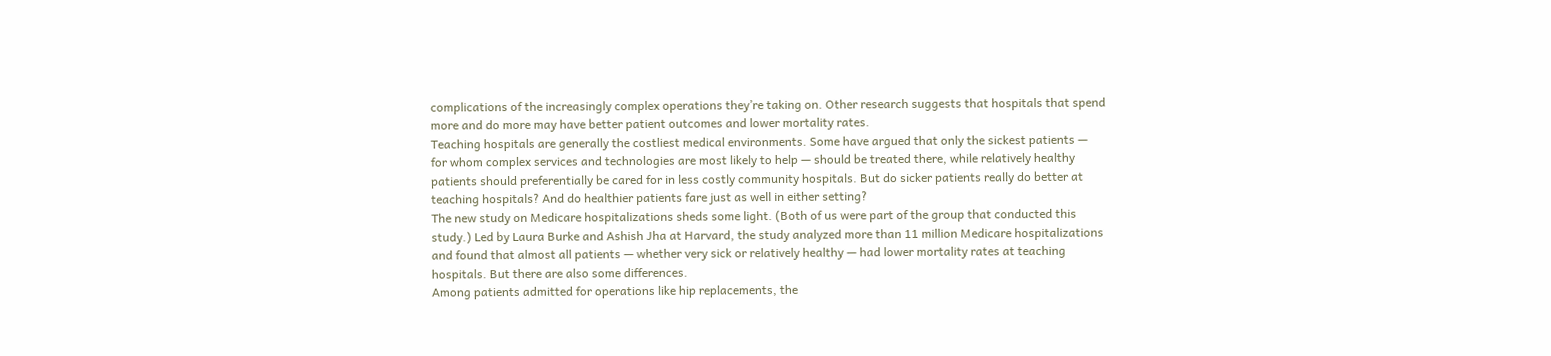complications of the increasingly complex operations they’re taking on. Other research suggests that hospitals that spend more and do more may have better patient outcomes and lower mortality rates.
Teaching hospitals are generally the costliest medical environments. Some have argued that only the sickest patients — for whom complex services and technologies are most likely to help — should be treated there, while relatively healthy patients should preferentially be cared for in less costly community hospitals. But do sicker patients really do better at teaching hospitals? And do healthier patients fare just as well in either setting?
The new study on Medicare hospitalizations sheds some light. (Both of us were part of the group that conducted this study.) Led by Laura Burke and Ashish Jha at Harvard, the study analyzed more than 11 million Medicare hospitalizations and found that almost all patients — whether very sick or relatively healthy — had lower mortality rates at teaching hospitals. But there are also some differences.
Among patients admitted for operations like hip replacements, the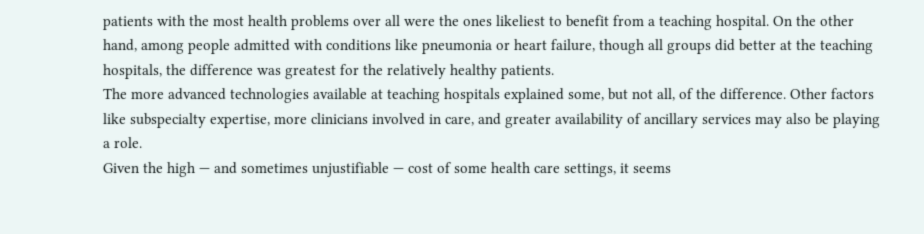patients with the most health problems over all were the ones likeliest to benefit from a teaching hospital. On the other hand, among people admitted with conditions like pneumonia or heart failure, though all groups did better at the teaching hospitals, the difference was greatest for the relatively healthy patients.
The more advanced technologies available at teaching hospitals explained some, but not all, of the difference. Other factors like subspecialty expertise, more clinicians involved in care, and greater availability of ancillary services may also be playing a role.
Given the high — and sometimes unjustifiable — cost of some health care settings, it seems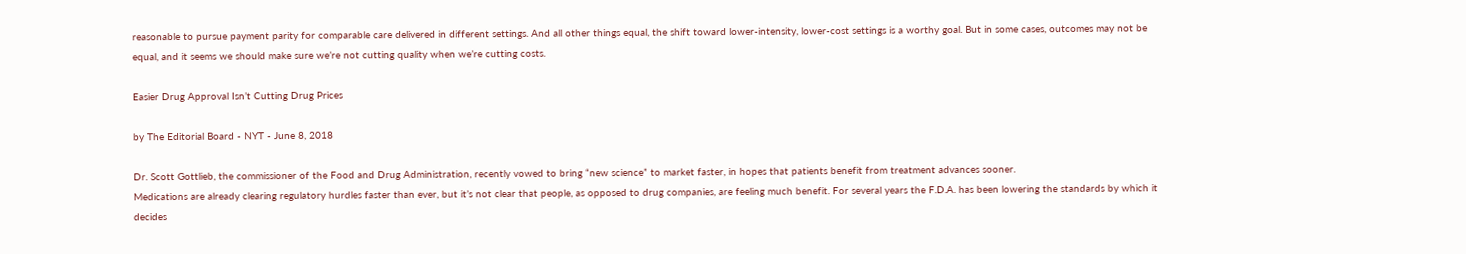reasonable to pursue payment parity for comparable care delivered in different settings. And all other things equal, the shift toward lower-intensity, lower-cost settings is a worthy goal. But in some cases, outcomes may not be equal, and it seems we should make sure we’re not cutting quality when we’re cutting costs.

Easier Drug Approval Isn’t Cutting Drug Prices

by The Editorial Board - NYT - June 8, 2018

Dr. Scott Gottlieb, the commissioner of the Food and Drug Administration, recently vowed to bring “new science” to market faster, in hopes that patients benefit from treatment advances sooner.
Medications are already clearing regulatory hurdles faster than ever, but it’s not clear that people, as opposed to drug companies, are feeling much benefit. For several years the F.D.A. has been lowering the standards by which it decides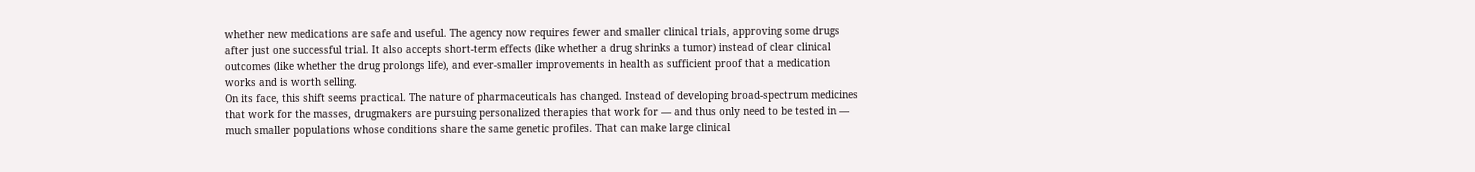whether new medications are safe and useful. The agency now requires fewer and smaller clinical trials, approving some drugs after just one successful trial. It also accepts short-term effects (like whether a drug shrinks a tumor) instead of clear clinical outcomes (like whether the drug prolongs life), and ever-smaller improvements in health as sufficient proof that a medication works and is worth selling.
On its face, this shift seems practical. The nature of pharmaceuticals has changed. Instead of developing broad-spectrum medicines that work for the masses, drugmakers are pursuing personalized therapies that work for — and thus only need to be tested in — much smaller populations whose conditions share the same genetic profiles. That can make large clinical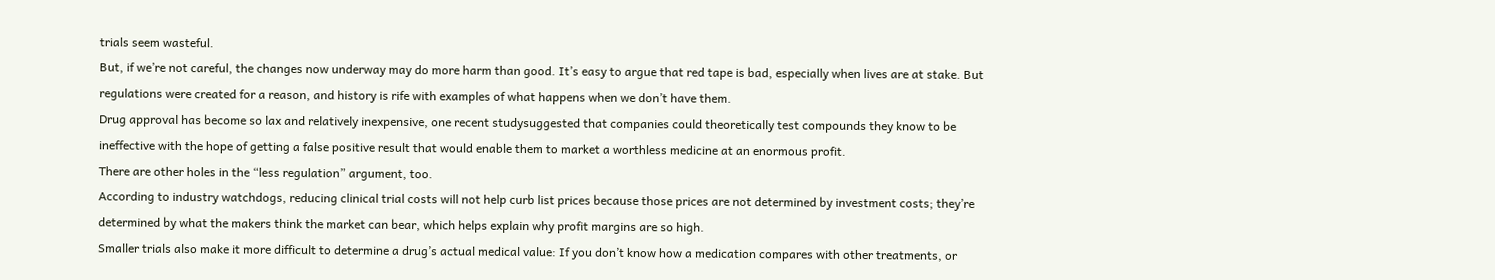trials seem wasteful.
But, if we’re not careful, the changes now underway may do more harm than good. It’s easy to argue that red tape is bad, especially when lives are at stake. But regulations were created for a reason, and history is rife with examples of what happens when we don’t have them.
Drug approval has become so lax and relatively inexpensive, one recent studysuggested that companies could theoretically test compounds they know to be ineffective with the hope of getting a false positive result that would enable them to market a worthless medicine at an enormous profit.
There are other holes in the “less regulation” argument, too.
According to industry watchdogs, reducing clinical trial costs will not help curb list prices because those prices are not determined by investment costs; they’re determined by what the makers think the market can bear, which helps explain why profit margins are so high.
Smaller trials also make it more difficult to determine a drug’s actual medical value: If you don’t know how a medication compares with other treatments, or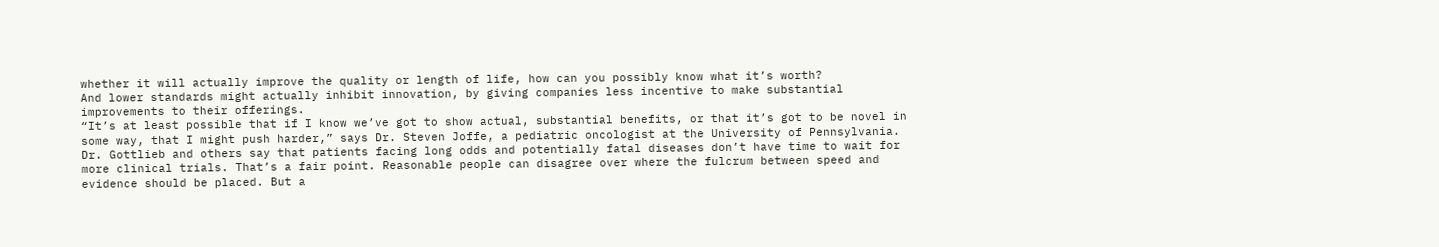whether it will actually improve the quality or length of life, how can you possibly know what it’s worth?
And lower standards might actually inhibit innovation, by giving companies less incentive to make substantial improvements to their offerings.
“It’s at least possible that if I know we’ve got to show actual, substantial benefits, or that it’s got to be novel in some way, that I might push harder,” says Dr. Steven Joffe, a pediatric oncologist at the University of Pennsylvania.
Dr. Gottlieb and others say that patients facing long odds and potentially fatal diseases don’t have time to wait for more clinical trials. That’s a fair point. Reasonable people can disagree over where the fulcrum between speed and evidence should be placed. But a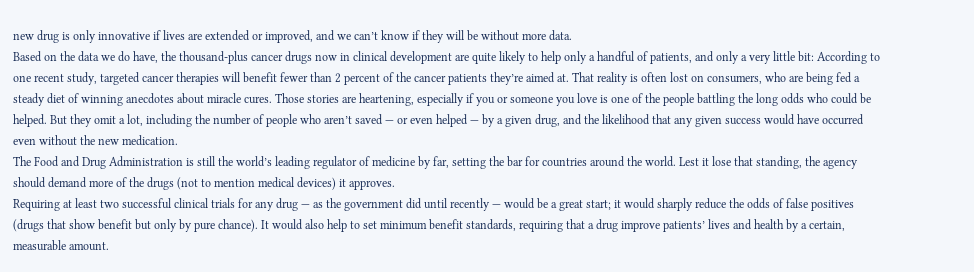new drug is only innovative if lives are extended or improved, and we can’t know if they will be without more data.
Based on the data we do have, the thousand-plus cancer drugs now in clinical development are quite likely to help only a handful of patients, and only a very little bit: According to one recent study, targeted cancer therapies will benefit fewer than 2 percent of the cancer patients they’re aimed at. That reality is often lost on consumers, who are being fed a steady diet of winning anecdotes about miracle cures. Those stories are heartening, especially if you or someone you love is one of the people battling the long odds who could be helped. But they omit a lot, including the number of people who aren’t saved — or even helped — by a given drug, and the likelihood that any given success would have occurred even without the new medication.
The Food and Drug Administration is still the world’s leading regulator of medicine by far, setting the bar for countries around the world. Lest it lose that standing, the agency should demand more of the drugs (not to mention medical devices) it approves.
Requiring at least two successful clinical trials for any drug — as the government did until recently — would be a great start; it would sharply reduce the odds of false positives (drugs that show benefit but only by pure chance). It would also help to set minimum benefit standards, requiring that a drug improve patients’ lives and health by a certain, measurable amount.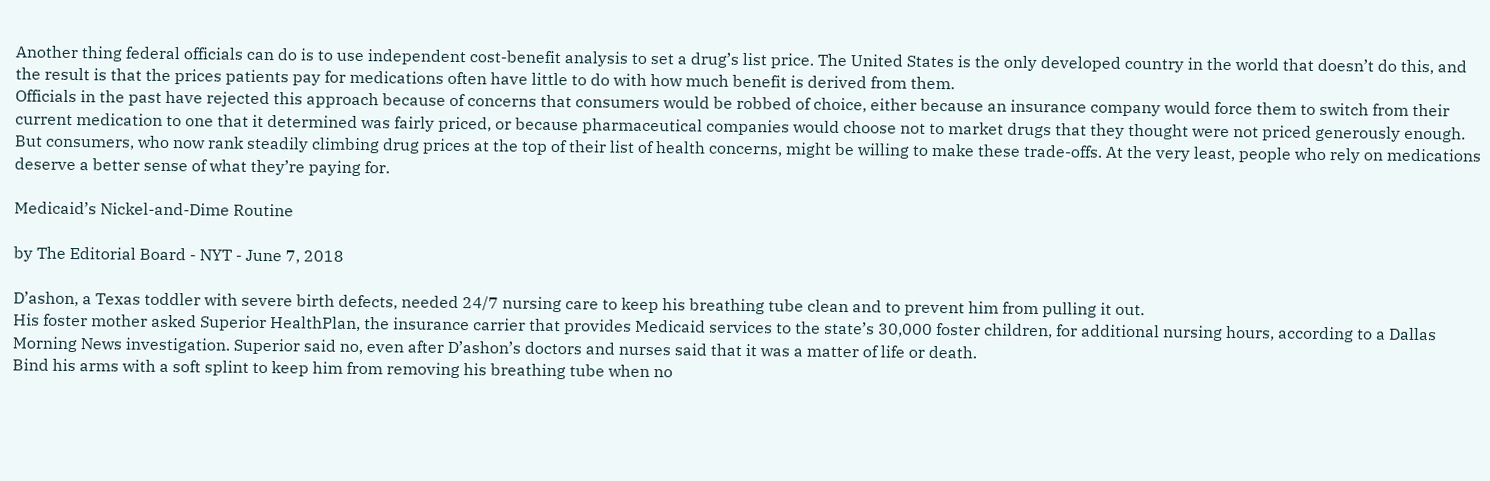Another thing federal officials can do is to use independent cost-benefit analysis to set a drug’s list price. The United States is the only developed country in the world that doesn’t do this, and the result is that the prices patients pay for medications often have little to do with how much benefit is derived from them.
Officials in the past have rejected this approach because of concerns that consumers would be robbed of choice, either because an insurance company would force them to switch from their current medication to one that it determined was fairly priced, or because pharmaceutical companies would choose not to market drugs that they thought were not priced generously enough.
But consumers, who now rank steadily climbing drug prices at the top of their list of health concerns, might be willing to make these trade-offs. At the very least, people who rely on medications deserve a better sense of what they’re paying for.

Medicaid’s Nickel-and-Dime Routine

by The Editorial Board - NYT - June 7, 2018

D’ashon, a Texas toddler with severe birth defects, needed 24/7 nursing care to keep his breathing tube clean and to prevent him from pulling it out.
His foster mother asked Superior HealthPlan, the insurance carrier that provides Medicaid services to the state’s 30,000 foster children, for additional nursing hours, according to a Dallas Morning News investigation. Superior said no, even after D’ashon’s doctors and nurses said that it was a matter of life or death.
Bind his arms with a soft splint to keep him from removing his breathing tube when no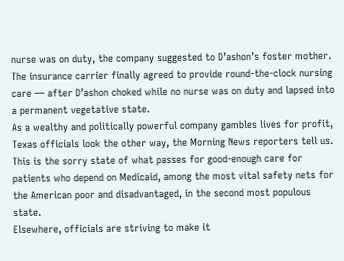nurse was on duty, the company suggested to D’ashon’s foster mother. The insurance carrier finally agreed to provide round-the-clock nursing care — after D’ashon choked while no nurse was on duty and lapsed into a permanent vegetative state.
As a wealthy and politically powerful company gambles lives for profit, Texas officials look the other way, the Morning News reporters tell us. This is the sorry state of what passes for good-enough care for patients who depend on Medicaid, among the most vital safety nets for the American poor and disadvantaged, in the second most populous state.
Elsewhere, officials are striving to make it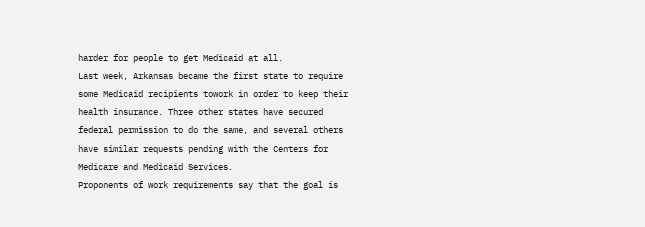harder for people to get Medicaid at all.
Last week, Arkansas became the first state to require some Medicaid recipients towork in order to keep their health insurance. Three other states have secured federal permission to do the same, and several others have similar requests pending with the Centers for Medicare and Medicaid Services.
Proponents of work requirements say that the goal is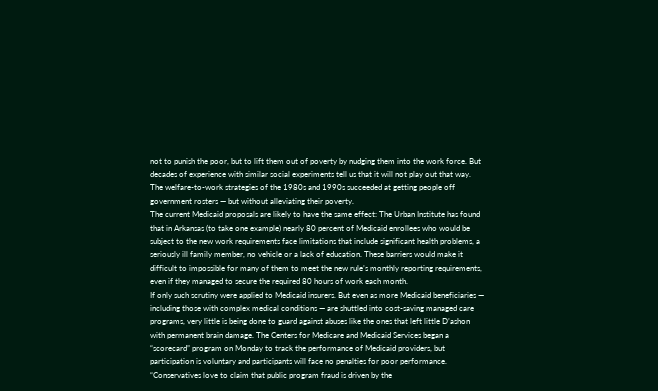not to punish the poor, but to lift them out of poverty by nudging them into the work force. But decades of experience with similar social experiments tell us that it will not play out that way. The welfare-to-work strategies of the 1980s and 1990s succeeded at getting people off government rosters — but without alleviating their poverty.
The current Medicaid proposals are likely to have the same effect: The Urban Institute has found that in Arkansas (to take one example) nearly 80 percent of Medicaid enrollees who would be subject to the new work requirements face limitations that include significant health problems, a seriously ill family member, no vehicle or a lack of education. These barriers would make it difficult to impossible for many of them to meet the new rule’s monthly reporting requirements, even if they managed to secure the required 80 hours of work each month.
If only such scrutiny were applied to Medicaid insurers. But even as more Medicaid beneficiaries — including those with complex medical conditions — are shuttled into cost-saving managed care programs, very little is being done to guard against abuses like the ones that left little D’ashon with permanent brain damage. The Centers for Medicare and Medicaid Services began a “scorecard” program on Monday to track the performance of Medicaid providers, but participation is voluntary and participants will face no penalties for poor performance.
“Conservatives love to claim that public program fraud is driven by the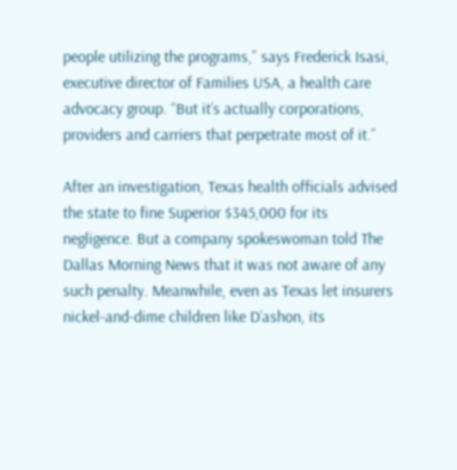people utilizing the programs,” says Frederick Isasi, executive director of Families USA, a health care advocacy group. “But it’s actually corporations, providers and carriers that perpetrate most of it.”

After an investigation, Texas health officials advised the state to fine Superior $345,000 for its negligence. But a company spokeswoman told The Dallas Morning News that it was not aware of any such penalty. Meanwhile, even as Texas let insurers nickel-and-dime children like D’ashon, its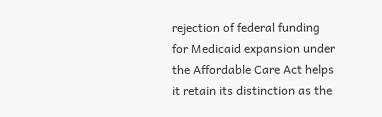rejection of federal funding for Medicaid expansion under the Affordable Care Act helps it retain its distinction as the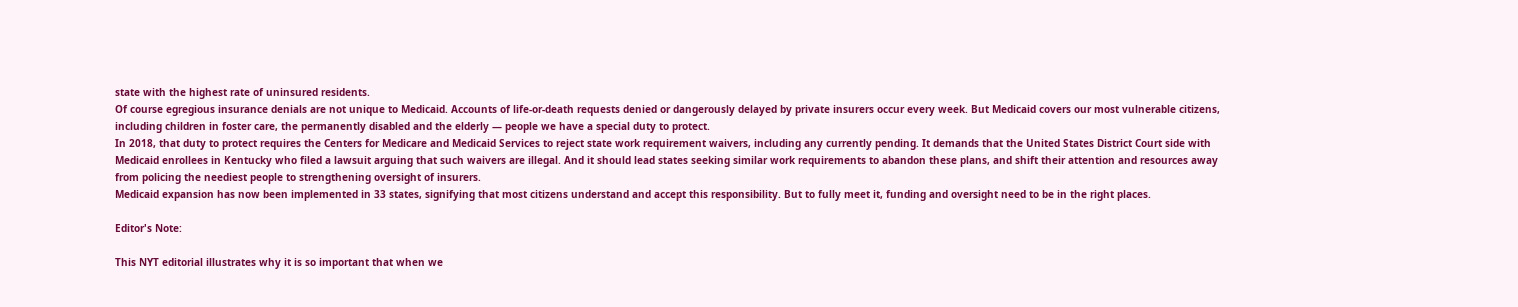state with the highest rate of uninsured residents.
Of course egregious insurance denials are not unique to Medicaid. Accounts of life-or-death requests denied or dangerously delayed by private insurers occur every week. But Medicaid covers our most vulnerable citizens, including children in foster care, the permanently disabled and the elderly — people we have a special duty to protect.
In 2018, that duty to protect requires the Centers for Medicare and Medicaid Services to reject state work requirement waivers, including any currently pending. It demands that the United States District Court side with Medicaid enrollees in Kentucky who filed a lawsuit arguing that such waivers are illegal. And it should lead states seeking similar work requirements to abandon these plans, and shift their attention and resources away from policing the neediest people to strengthening oversight of insurers.
Medicaid expansion has now been implemented in 33 states, signifying that most citizens understand and accept this responsibility. But to fully meet it, funding and oversight need to be in the right places.

Editor's Note:

This NYT editorial illustrates why it is so important that when we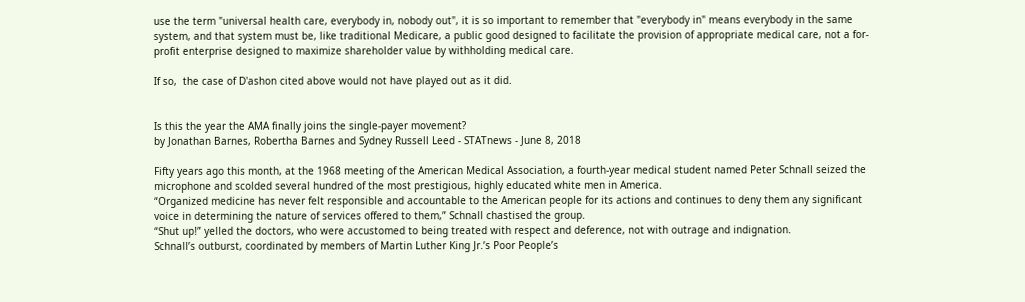use the term "universal health care, everybody in, nobody out", it is so important to remember that "everybody in" means everybody in the same system, and that system must be, like traditional Medicare, a public good designed to facilitate the provision of appropriate medical care, not a for-profit enterprise designed to maximize shareholder value by withholding medical care.

If so,  the case of D'ashon cited above would not have played out as it did.


Is this the year the AMA finally joins the single-payer movement?
by Jonathan Barnes, Robertha Barnes and Sydney Russell Leed - STATnews - June 8, 2018

Fifty years ago this month, at the 1968 meeting of the American Medical Association, a fourth-year medical student named Peter Schnall seized the microphone and scolded several hundred of the most prestigious, highly educated white men in America.
“Organized medicine has never felt responsible and accountable to the American people for its actions and continues to deny them any significant voice in determining the nature of services offered to them,” Schnall chastised the group.
“Shut up!” yelled the doctors, who were accustomed to being treated with respect and deference, not with outrage and indignation.
Schnall’s outburst, coordinated by members of Martin Luther King Jr.’s Poor People’s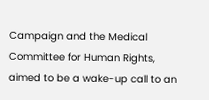Campaign and the Medical Committee for Human Rights, aimed to be a wake-up call to an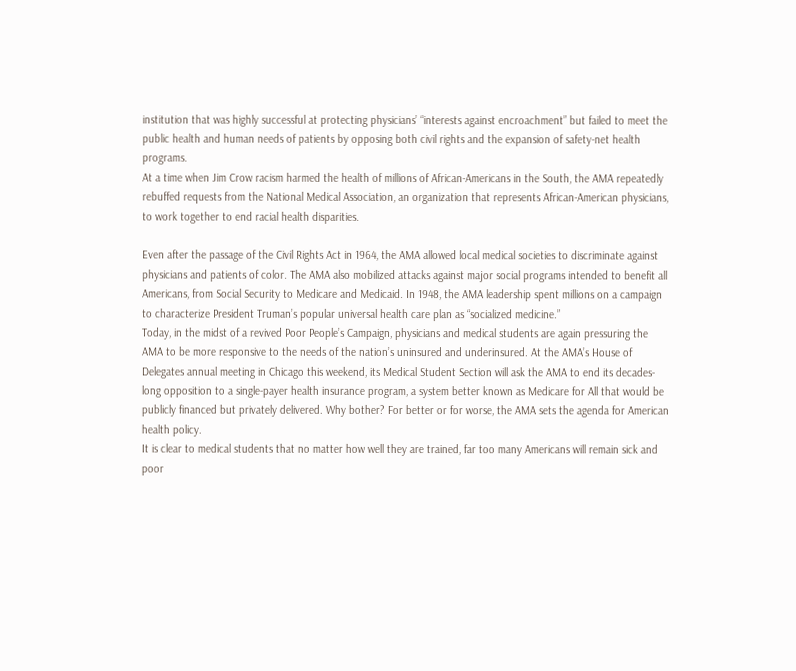institution that was highly successful at protecting physicians’ “interests against encroachment” but failed to meet the public health and human needs of patients by opposing both civil rights and the expansion of safety-net health programs.
At a time when Jim Crow racism harmed the health of millions of African-Americans in the South, the AMA repeatedly rebuffed requests from the National Medical Association, an organization that represents African-American physicians, to work together to end racial health disparities.

Even after the passage of the Civil Rights Act in 1964, the AMA allowed local medical societies to discriminate against physicians and patients of color. The AMA also mobilized attacks against major social programs intended to benefit all Americans, from Social Security to Medicare and Medicaid. In 1948, the AMA leadership spent millions on a campaign to characterize President Truman’s popular universal health care plan as “socialized medicine.”
Today, in the midst of a revived Poor People’s Campaign, physicians and medical students are again pressuring the AMA to be more responsive to the needs of the nation’s uninsured and underinsured. At the AMA’s House of Delegates annual meeting in Chicago this weekend, its Medical Student Section will ask the AMA to end its decades-long opposition to a single-payer health insurance program, a system better known as Medicare for All that would be publicly financed but privately delivered. Why bother? For better or for worse, the AMA sets the agenda for American health policy.
It is clear to medical students that no matter how well they are trained, far too many Americans will remain sick and poor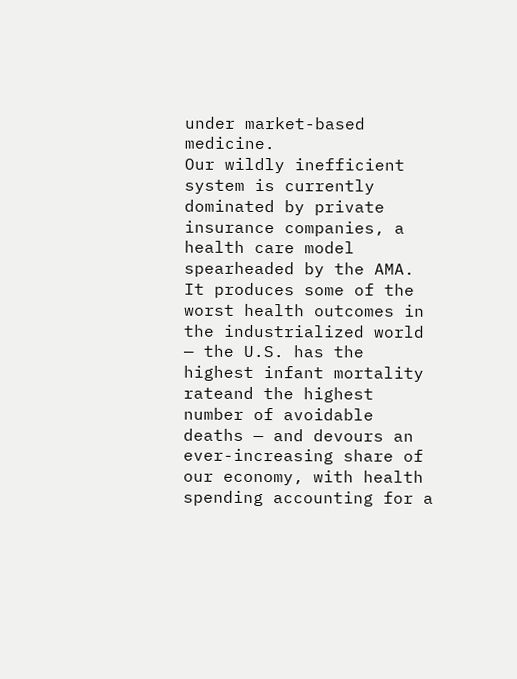under market-based medicine.
Our wildly inefficient system is currently dominated by private insurance companies, a health care model spearheaded by the AMA. It produces some of the worst health outcomes in the industrialized world — the U.S. has the highest infant mortality rateand the highest number of avoidable deaths — and devours an ever-increasing share of our economy, with health spending accounting for a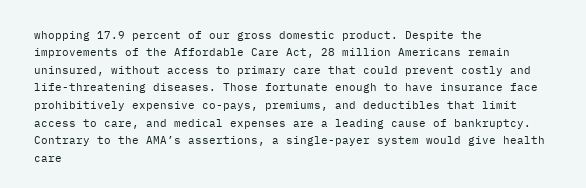whopping 17.9 percent of our gross domestic product. Despite the improvements of the Affordable Care Act, 28 million Americans remain uninsured, without access to primary care that could prevent costly and life-threatening diseases. Those fortunate enough to have insurance face prohibitively expensive co-pays, premiums, and deductibles that limit access to care, and medical expenses are a leading cause of bankruptcy.
Contrary to the AMA’s assertions, a single-payer system would give health care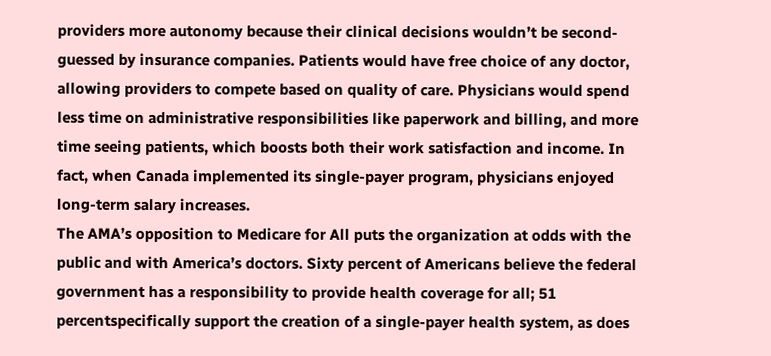providers more autonomy because their clinical decisions wouldn’t be second-guessed by insurance companies. Patients would have free choice of any doctor, allowing providers to compete based on quality of care. Physicians would spend less time on administrative responsibilities like paperwork and billing, and more time seeing patients, which boosts both their work satisfaction and income. In fact, when Canada implemented its single-payer program, physicians enjoyed long-term salary increases.
The AMA’s opposition to Medicare for All puts the organization at odds with the public and with America’s doctors. Sixty percent of Americans believe the federal government has a responsibility to provide health coverage for all; 51 percentspecifically support the creation of a single-payer health system, as does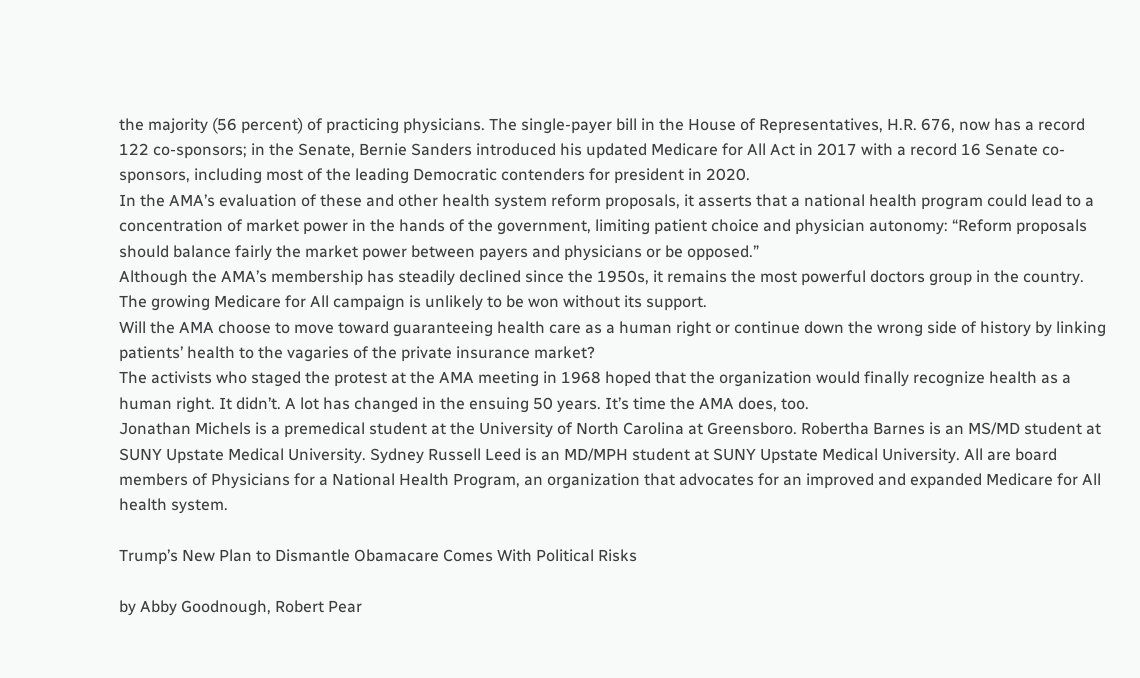the majority (56 percent) of practicing physicians. The single-payer bill in the House of Representatives, H.R. 676, now has a record 122 co-sponsors; in the Senate, Bernie Sanders introduced his updated Medicare for All Act in 2017 with a record 16 Senate co-sponsors, including most of the leading Democratic contenders for president in 2020.
In the AMA’s evaluation of these and other health system reform proposals, it asserts that a national health program could lead to a concentration of market power in the hands of the government, limiting patient choice and physician autonomy: “Reform proposals should balance fairly the market power between payers and physicians or be opposed.”
Although the AMA’s membership has steadily declined since the 1950s, it remains the most powerful doctors group in the country. The growing Medicare for All campaign is unlikely to be won without its support.
Will the AMA choose to move toward guaranteeing health care as a human right or continue down the wrong side of history by linking patients’ health to the vagaries of the private insurance market?
The activists who staged the protest at the AMA meeting in 1968 hoped that the organization would finally recognize health as a human right. It didn’t. A lot has changed in the ensuing 50 years. It’s time the AMA does, too.
Jonathan Michels is a premedical student at the University of North Carolina at Greensboro. Robertha Barnes is an MS/MD student at SUNY Upstate Medical University. Sydney Russell Leed is an MD/MPH student at SUNY Upstate Medical University. All are board members of Physicians for a National Health Program, an organization that advocates for an improved and expanded Medicare for All health system.

Trump’s New Plan to Dismantle Obamacare Comes With Political Risks

by Abby Goodnough, Robert Pear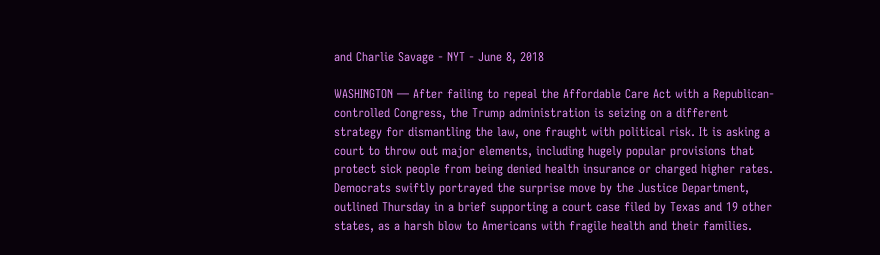and Charlie Savage - NYT - June 8, 2018

WASHINGTON — After failing to repeal the Affordable Care Act with a Republican-controlled Congress, the Trump administration is seizing on a different strategy for dismantling the law, one fraught with political risk. It is asking a court to throw out major elements, including hugely popular provisions that protect sick people from being denied health insurance or charged higher rates.
Democrats swiftly portrayed the surprise move by the Justice Department, outlined Thursday in a brief supporting a court case filed by Texas and 19 other states, as a harsh blow to Americans with fragile health and their families.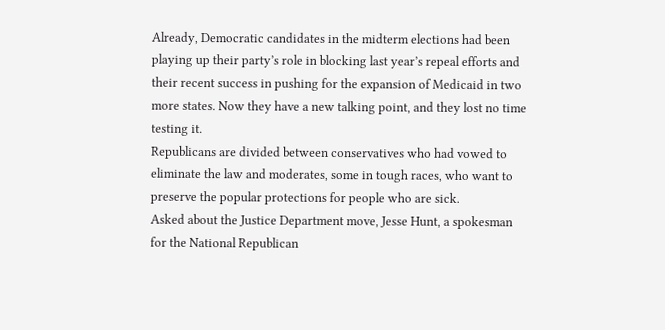Already, Democratic candidates in the midterm elections had been playing up their party’s role in blocking last year’s repeal efforts and their recent success in pushing for the expansion of Medicaid in two more states. Now they have a new talking point, and they lost no time testing it.
Republicans are divided between conservatives who had vowed to eliminate the law and moderates, some in tough races, who want to preserve the popular protections for people who are sick.
Asked about the Justice Department move, Jesse Hunt, a spokesman for the National Republican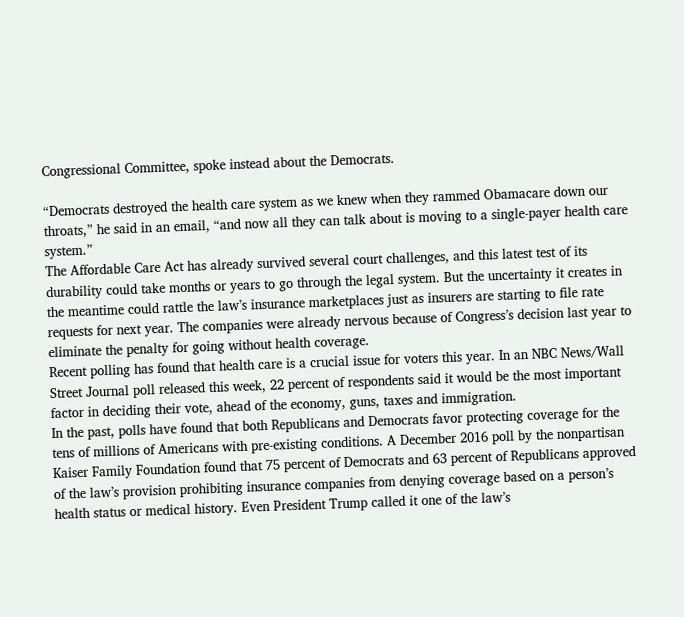Congressional Committee, spoke instead about the Democrats.

“Democrats destroyed the health care system as we knew when they rammed Obamacare down our throats,” he said in an email, “and now all they can talk about is moving to a single-payer health care system.”
The Affordable Care Act has already survived several court challenges, and this latest test of its durability could take months or years to go through the legal system. But the uncertainty it creates in the meantime could rattle the law’s insurance marketplaces just as insurers are starting to file rate requests for next year. The companies were already nervous because of Congress’s decision last year to eliminate the penalty for going without health coverage.
Recent polling has found that health care is a crucial issue for voters this year. In an NBC News/Wall Street Journal poll released this week, 22 percent of respondents said it would be the most important factor in deciding their vote, ahead of the economy, guns, taxes and immigration.
In the past, polls have found that both Republicans and Democrats favor protecting coverage for the tens of millions of Americans with pre-existing conditions. A December 2016 poll by the nonpartisan Kaiser Family Foundation found that 75 percent of Democrats and 63 percent of Republicans approved of the law’s provision prohibiting insurance companies from denying coverage based on a person’s health status or medical history. Even President Trump called it one of the law’s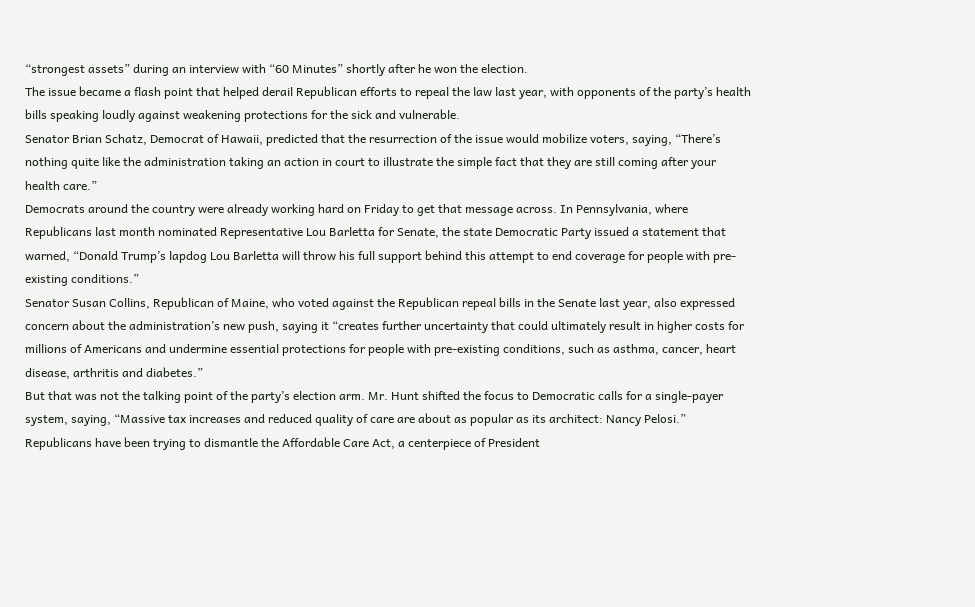“strongest assets” during an interview with “60 Minutes” shortly after he won the election.
The issue became a flash point that helped derail Republican efforts to repeal the law last year, with opponents of the party’s health bills speaking loudly against weakening protections for the sick and vulnerable.
Senator Brian Schatz, Democrat of Hawaii, predicted that the resurrection of the issue would mobilize voters, saying, “There’s nothing quite like the administration taking an action in court to illustrate the simple fact that they are still coming after your health care.”
Democrats around the country were already working hard on Friday to get that message across. In Pennsylvania, where Republicans last month nominated Representative Lou Barletta for Senate, the state Democratic Party issued a statement that warned, “Donald Trump’s lapdog Lou Barletta will throw his full support behind this attempt to end coverage for people with pre-existing conditions.”
Senator Susan Collins, Republican of Maine, who voted against the Republican repeal bills in the Senate last year, also expressed concern about the administration’s new push, saying it “creates further uncertainty that could ultimately result in higher costs for millions of Americans and undermine essential protections for people with pre-existing conditions, such as asthma, cancer, heart disease, arthritis and diabetes.”
But that was not the talking point of the party’s election arm. Mr. Hunt shifted the focus to Democratic calls for a single-payer system, saying, “Massive tax increases and reduced quality of care are about as popular as its architect: Nancy Pelosi.”
Republicans have been trying to dismantle the Affordable Care Act, a centerpiece of President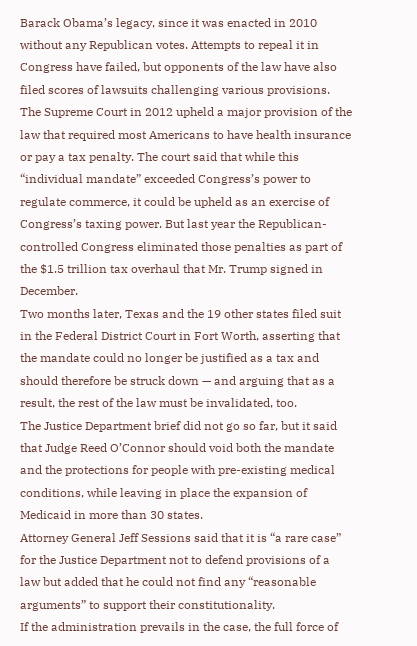Barack Obama’s legacy, since it was enacted in 2010 without any Republican votes. Attempts to repeal it in Congress have failed, but opponents of the law have also filed scores of lawsuits challenging various provisions.
The Supreme Court in 2012 upheld a major provision of the law that required most Americans to have health insurance or pay a tax penalty. The court said that while this “individual mandate” exceeded Congress’s power to regulate commerce, it could be upheld as an exercise of Congress’s taxing power. But last year the Republican-controlled Congress eliminated those penalties as part of the $1.5 trillion tax overhaul that Mr. Trump signed in December.
Two months later, Texas and the 19 other states filed suit in the Federal District Court in Fort Worth, asserting that the mandate could no longer be justified as a tax and should therefore be struck down — and arguing that as a result, the rest of the law must be invalidated, too.
The Justice Department brief did not go so far, but it said that Judge Reed O’Connor should void both the mandate and the protections for people with pre-existing medical conditions, while leaving in place the expansion of Medicaid in more than 30 states.
Attorney General Jeff Sessions said that it is “a rare case” for the Justice Department not to defend provisions of a law but added that he could not find any “reasonable arguments” to support their constitutionality.
If the administration prevails in the case, the full force of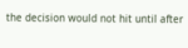the decision would not hit until after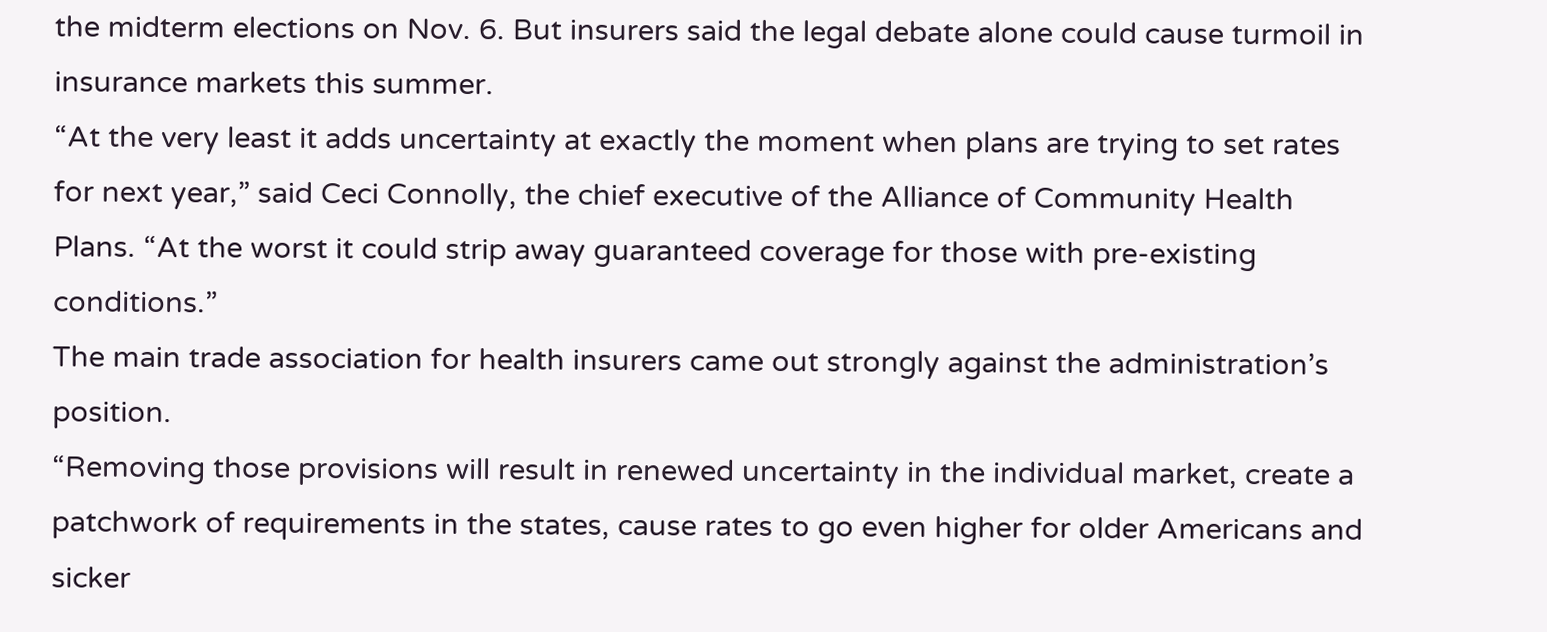the midterm elections on Nov. 6. But insurers said the legal debate alone could cause turmoil in insurance markets this summer.
“At the very least it adds uncertainty at exactly the moment when plans are trying to set rates for next year,” said Ceci Connolly, the chief executive of the Alliance of Community Health Plans. “At the worst it could strip away guaranteed coverage for those with pre-existing conditions.”
The main trade association for health insurers came out strongly against the administration’s position.
“Removing those provisions will result in renewed uncertainty in the individual market, create a patchwork of requirements in the states, cause rates to go even higher for older Americans and sicker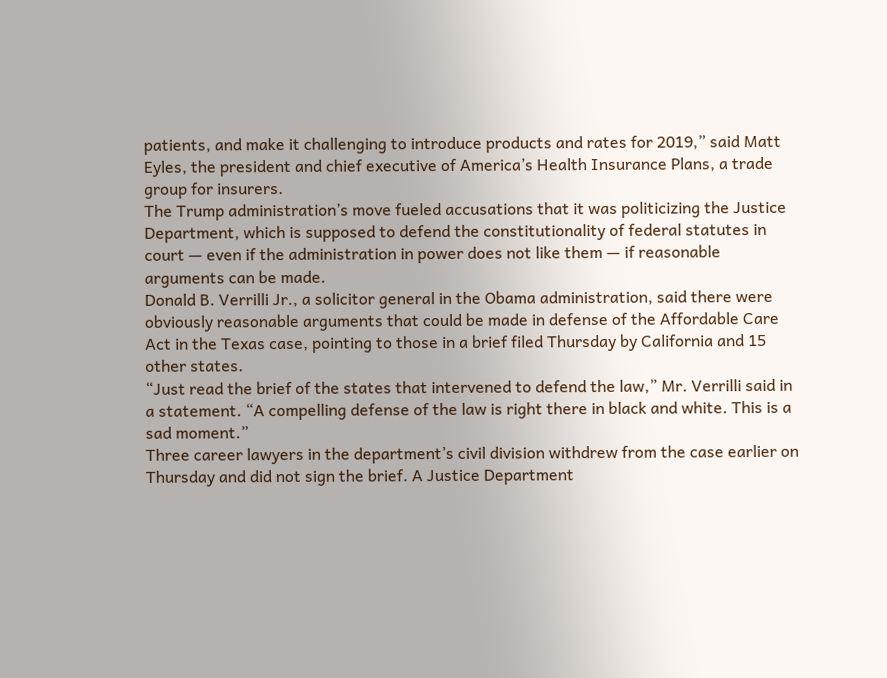patients, and make it challenging to introduce products and rates for 2019,” said Matt Eyles, the president and chief executive of America’s Health Insurance Plans, a trade group for insurers.
The Trump administration’s move fueled accusations that it was politicizing the Justice Department, which is supposed to defend the constitutionality of federal statutes in court — even if the administration in power does not like them — if reasonable arguments can be made.
Donald B. Verrilli Jr., a solicitor general in the Obama administration, said there were obviously reasonable arguments that could be made in defense of the Affordable Care Act in the Texas case, pointing to those in a brief filed Thursday by California and 15 other states.
“Just read the brief of the states that intervened to defend the law,” Mr. Verrilli said in a statement. “A compelling defense of the law is right there in black and white. This is a sad moment.”
Three career lawyers in the department’s civil division withdrew from the case earlier on Thursday and did not sign the brief. A Justice Department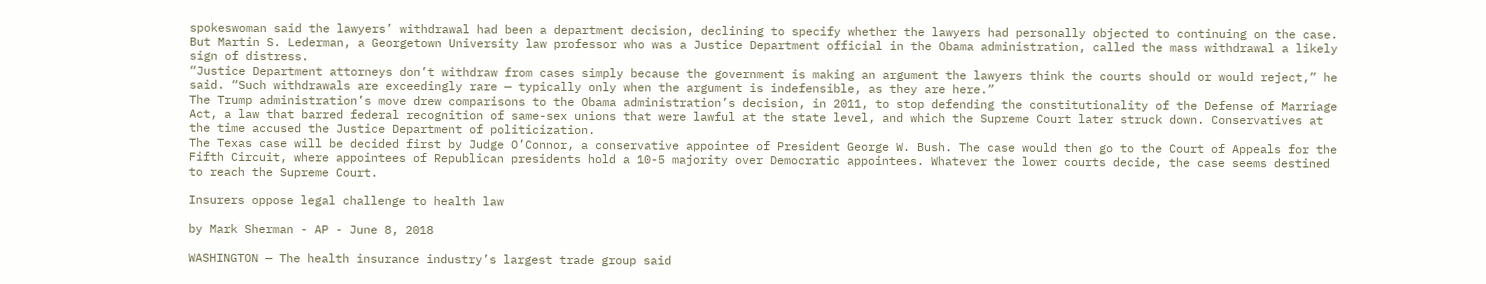spokeswoman said the lawyers’ withdrawal had been a department decision, declining to specify whether the lawyers had personally objected to continuing on the case. But Martin S. Lederman, a Georgetown University law professor who was a Justice Department official in the Obama administration, called the mass withdrawal a likely sign of distress.
“Justice Department attorneys don’t withdraw from cases simply because the government is making an argument the lawyers think the courts should or would reject,” he said. “Such withdrawals are exceedingly rare — typically only when the argument is indefensible, as they are here.”
The Trump administration’s move drew comparisons to the Obama administration’s decision, in 2011, to stop defending the constitutionality of the Defense of Marriage Act, a law that barred federal recognition of same-sex unions that were lawful at the state level, and which the Supreme Court later struck down. Conservatives at the time accused the Justice Department of politicization.
The Texas case will be decided first by Judge O’Connor, a conservative appointee of President George W. Bush. The case would then go to the Court of Appeals for the Fifth Circuit, where appointees of Republican presidents hold a 10-5 majority over Democratic appointees. Whatever the lower courts decide, the case seems destined to reach the Supreme Court.

Insurers oppose legal challenge to health law

by Mark Sherman - AP - June 8, 2018

WASHINGTON — The health insurance industry’s largest trade group said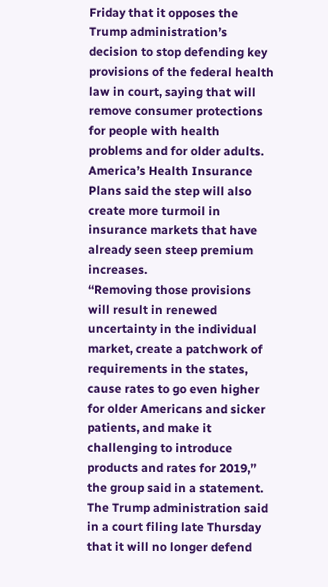Friday that it opposes the Trump administration’s decision to stop defending key provisions of the federal health law in court, saying that will remove consumer protections for people with health problems and for older adults.
America’s Health Insurance Plans said the step will also create more turmoil in insurance markets that have already seen steep premium increases.
‘‘Removing those provisions will result in renewed uncertainty in the individual market, create a patchwork of requirements in the states, cause rates to go even higher for older Americans and sicker patients, and make it challenging to introduce products and rates for 2019,’’ the group said in a statement.
The Trump administration said in a court filing late Thursday that it will no longer defend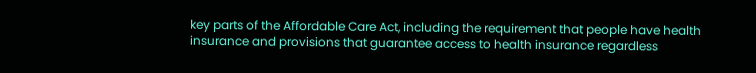key parts of the Affordable Care Act, including the requirement that people have health insurance and provisions that guarantee access to health insurance regardless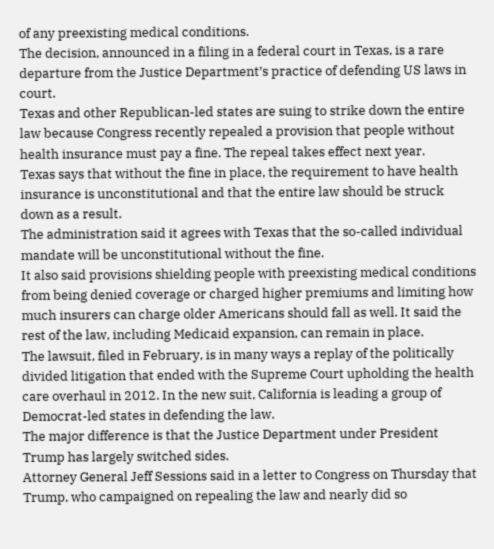of any preexisting medical conditions.
The decision, announced in a filing in a federal court in Texas, is a rare departure from the Justice Department’s practice of defending US laws in court.
Texas and other Republican-led states are suing to strike down the entire law because Congress recently repealed a provision that people without health insurance must pay a fine. The repeal takes effect next year.
Texas says that without the fine in place, the requirement to have health insurance is unconstitutional and that the entire law should be struck down as a result.
The administration said it agrees with Texas that the so-called individual mandate will be unconstitutional without the fine.
It also said provisions shielding people with preexisting medical conditions from being denied coverage or charged higher premiums and limiting how much insurers can charge older Americans should fall as well. It said the rest of the law, including Medicaid expansion, can remain in place.
The lawsuit, filed in February, is in many ways a replay of the politically divided litigation that ended with the Supreme Court upholding the health care overhaul in 2012. In the new suit, California is leading a group of Democrat-led states in defending the law.
The major difference is that the Justice Department under President Trump has largely switched sides.
Attorney General Jeff Sessions said in a letter to Congress on Thursday that Trump, who campaigned on repealing the law and nearly did so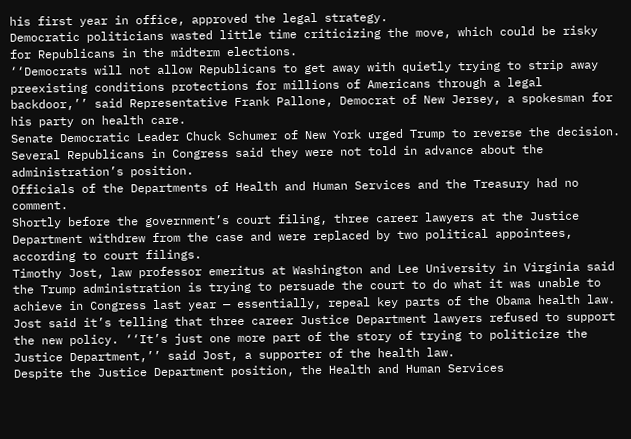his first year in office, approved the legal strategy.
Democratic politicians wasted little time criticizing the move, which could be risky for Republicans in the midterm elections.
‘‘Democrats will not allow Republicans to get away with quietly trying to strip away preexisting conditions protections for millions of Americans through a legal backdoor,’’ said Representative Frank Pallone, Democrat of New Jersey, a spokesman for his party on health care.
Senate Democratic Leader Chuck Schumer of New York urged Trump to reverse the decision. Several Republicans in Congress said they were not told in advance about the administration’s position.
Officials of the Departments of Health and Human Services and the Treasury had no comment.
Shortly before the government’s court filing, three career lawyers at the Justice Department withdrew from the case and were replaced by two political appointees, according to court filings.
Timothy Jost, law professor emeritus at Washington and Lee University in Virginia said the Trump administration is trying to persuade the court to do what it was unable to achieve in Congress last year — essentially, repeal key parts of the Obama health law.
Jost said it’s telling that three career Justice Department lawyers refused to support the new policy. ‘‘It’s just one more part of the story of trying to politicize the Justice Department,’’ said Jost, a supporter of the health law.
Despite the Justice Department position, the Health and Human Services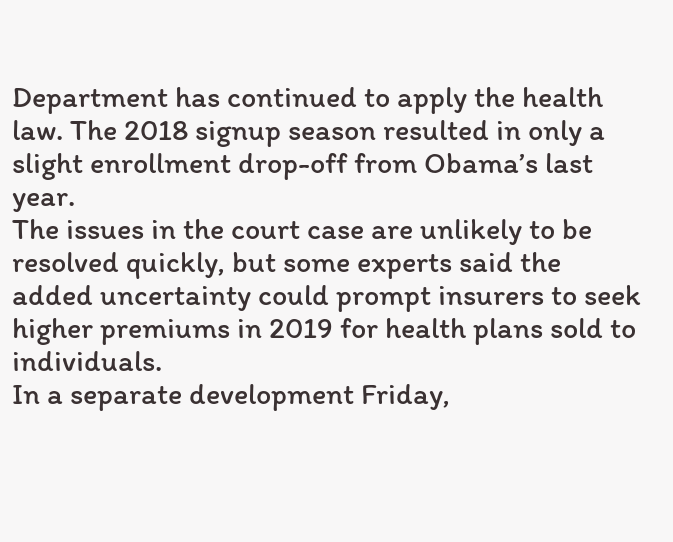Department has continued to apply the health law. The 2018 signup season resulted in only a slight enrollment drop-off from Obama’s last year.
The issues in the court case are unlikely to be resolved quickly, but some experts said the added uncertainty could prompt insurers to seek higher premiums in 2019 for health plans sold to individuals.
In a separate development Friday,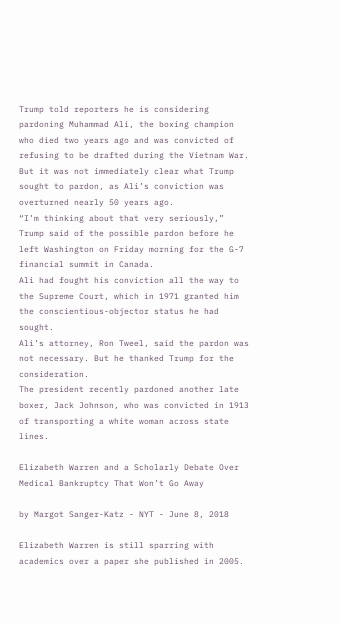Trump told reporters he is considering pardoning Muhammad Ali, the boxing champion who died two years ago and was convicted of refusing to be drafted during the Vietnam War. But it was not immediately clear what Trump sought to pardon, as Ali’s conviction was overturned nearly 50 years ago.
“I’m thinking about that very seriously,” Trump said of the possible pardon before he left Washington on Friday morning for the G-7 financial summit in Canada.
Ali had fought his conviction all the way to the Supreme Court, which in 1971 granted him the conscientious-objector status he had sought.
Ali’s attorney, Ron Tweel, said the pardon was not necessary. But he thanked Trump for the consideration.
The president recently pardoned another late boxer, Jack Johnson, who was convicted in 1913 of transporting a white woman across state lines.

Elizabeth Warren and a Scholarly Debate Over Medical Bankruptcy That Won’t Go Away

by Margot Sanger-Katz - NYT - June 8, 2018

Elizabeth Warren is still sparring with academics over a paper she published in 2005.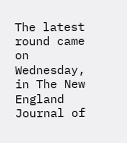The latest round came on Wednesday, in The New England Journal of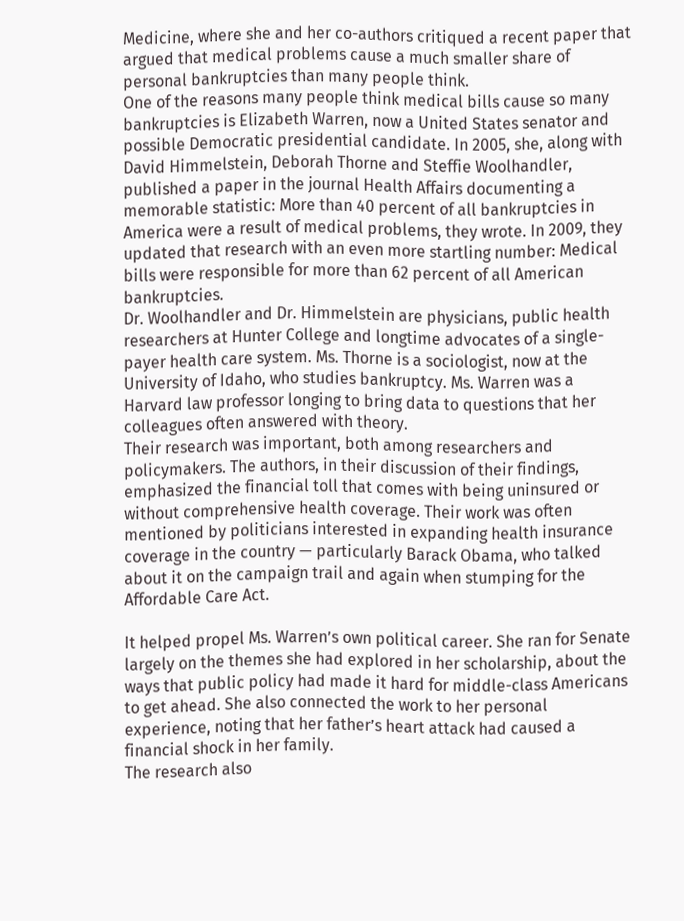Medicine, where she and her co-authors critiqued a recent paper that argued that medical problems cause a much smaller share of personal bankruptcies than many people think.
One of the reasons many people think medical bills cause so many bankruptcies is Elizabeth Warren, now a United States senator and possible Democratic presidential candidate. In 2005, she, along with David Himmelstein, Deborah Thorne and Steffie Woolhandler, published a paper in the journal Health Affairs documenting a memorable statistic: More than 40 percent of all bankruptcies in America were a result of medical problems, they wrote. In 2009, they updated that research with an even more startling number: Medical bills were responsible for more than 62 percent of all American bankruptcies.
Dr. Woolhandler and Dr. Himmelstein are physicians, public health researchers at Hunter College and longtime advocates of a single-payer health care system. Ms. Thorne is a sociologist, now at the University of Idaho, who studies bankruptcy. Ms. Warren was a Harvard law professor longing to bring data to questions that her colleagues often answered with theory.
Their research was important, both among researchers and policymakers. The authors, in their discussion of their findings, emphasized the financial toll that comes with being uninsured or without comprehensive health coverage. Their work was often mentioned by politicians interested in expanding health insurance coverage in the country — particularly Barack Obama, who talked about it on the campaign trail and again when stumping for the Affordable Care Act.

It helped propel Ms. Warren’s own political career. She ran for Senate largely on the themes she had explored in her scholarship, about the ways that public policy had made it hard for middle-class Americans to get ahead. She also connected the work to her personal experience, noting that her father’s heart attack had caused a financial shock in her family.
The research also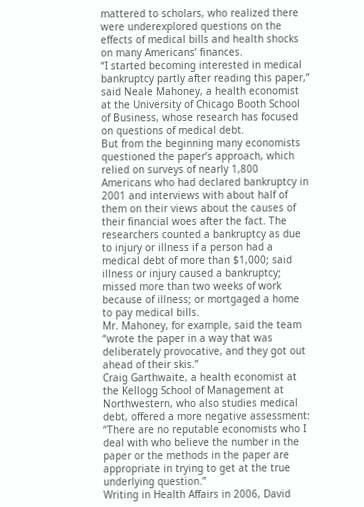mattered to scholars, who realized there were underexplored questions on the effects of medical bills and health shocks on many Americans’ finances.
“I started becoming interested in medical bankruptcy partly after reading this paper,” said Neale Mahoney, a health economist at the University of Chicago Booth School of Business, whose research has focused on questions of medical debt.
But from the beginning many economists questioned the paper’s approach, which relied on surveys of nearly 1,800 Americans who had declared bankruptcy in 2001 and interviews with about half of them on their views about the causes of their financial woes after the fact. The researchers counted a bankruptcy as due to injury or illness if a person had a medical debt of more than $1,000; said illness or injury caused a bankruptcy; missed more than two weeks of work because of illness; or mortgaged a home to pay medical bills.
Mr. Mahoney, for example, said the team “wrote the paper in a way that was deliberately provocative, and they got out ahead of their skis.”
Craig Garthwaite, a health economist at the Kellogg School of Management at Northwestern, who also studies medical debt, offered a more negative assessment: “There are no reputable economists who I deal with who believe the number in the paper or the methods in the paper are appropriate in trying to get at the true underlying question.”
Writing in Health Affairs in 2006, David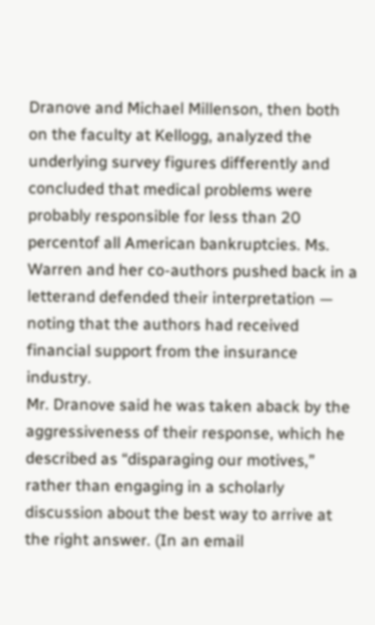Dranove and Michael Millenson, then both on the faculty at Kellogg, analyzed the underlying survey figures differently and concluded that medical problems were probably responsible for less than 20 percentof all American bankruptcies. Ms. Warren and her co-authors pushed back in a letterand defended their interpretation — noting that the authors had received financial support from the insurance industry.
Mr. Dranove said he was taken aback by the aggressiveness of their response, which he described as “disparaging our motives,” rather than engaging in a scholarly discussion about the best way to arrive at the right answer. (In an email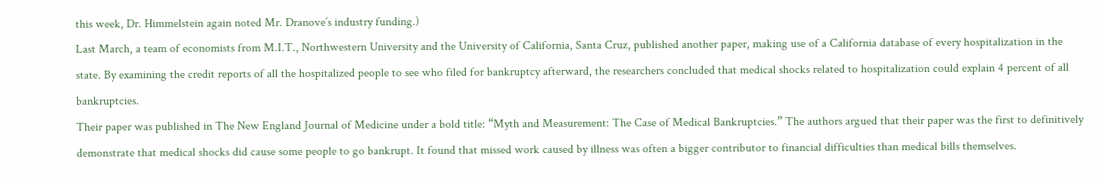this week, Dr. Himmelstein again noted Mr. Dranove’s industry funding.)
Last March, a team of economists from M.I.T., Northwestern University and the University of California, Santa Cruz, published another paper, making use of a California database of every hospitalization in the state. By examining the credit reports of all the hospitalized people to see who filed for bankruptcy afterward, the researchers concluded that medical shocks related to hospitalization could explain 4 percent of all bankruptcies.
Their paper was published in The New England Journal of Medicine under a bold title: “Myth and Measurement: The Case of Medical Bankruptcies.” The authors argued that their paper was the first to definitively demonstrate that medical shocks did cause some people to go bankrupt. It found that missed work caused by illness was often a bigger contributor to financial difficulties than medical bills themselves.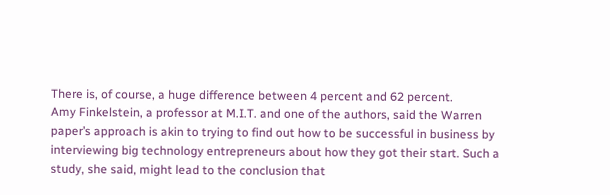There is, of course, a huge difference between 4 percent and 62 percent.
Amy Finkelstein, a professor at M.I.T. and one of the authors, said the Warren paper’s approach is akin to trying to find out how to be successful in business by interviewing big technology entrepreneurs about how they got their start. Such a study, she said, might lead to the conclusion that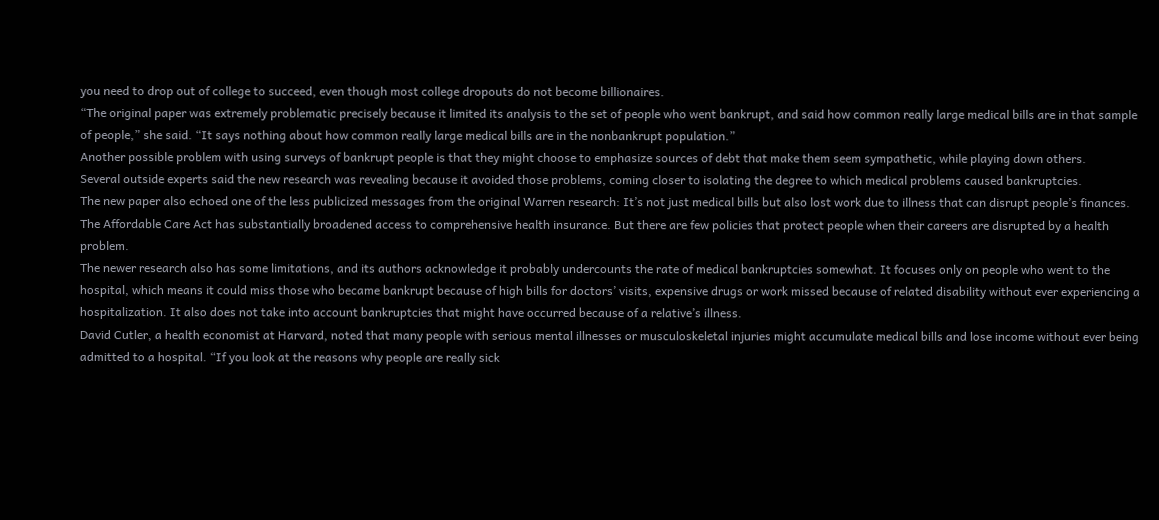you need to drop out of college to succeed, even though most college dropouts do not become billionaires.
“The original paper was extremely problematic precisely because it limited its analysis to the set of people who went bankrupt, and said how common really large medical bills are in that sample of people,” she said. “It says nothing about how common really large medical bills are in the nonbankrupt population.”
Another possible problem with using surveys of bankrupt people is that they might choose to emphasize sources of debt that make them seem sympathetic, while playing down others.
Several outside experts said the new research was revealing because it avoided those problems, coming closer to isolating the degree to which medical problems caused bankruptcies.
The new paper also echoed one of the less publicized messages from the original Warren research: It’s not just medical bills but also lost work due to illness that can disrupt people’s finances. The Affordable Care Act has substantially broadened access to comprehensive health insurance. But there are few policies that protect people when their careers are disrupted by a health problem.
The newer research also has some limitations, and its authors acknowledge it probably undercounts the rate of medical bankruptcies somewhat. It focuses only on people who went to the hospital, which means it could miss those who became bankrupt because of high bills for doctors’ visits, expensive drugs or work missed because of related disability without ever experiencing a hospitalization. It also does not take into account bankruptcies that might have occurred because of a relative’s illness.
David Cutler, a health economist at Harvard, noted that many people with serious mental illnesses or musculoskeletal injuries might accumulate medical bills and lose income without ever being admitted to a hospital. “If you look at the reasons why people are really sick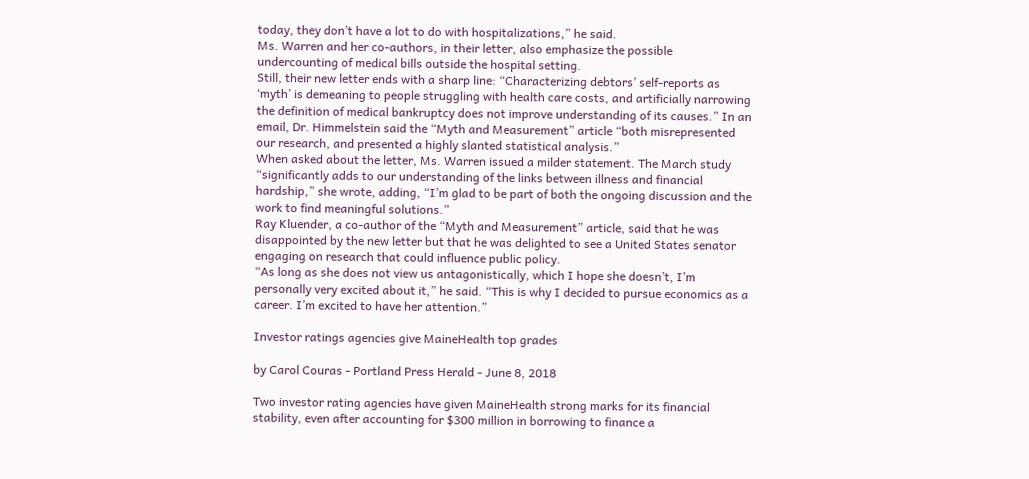today, they don’t have a lot to do with hospitalizations,” he said.
Ms. Warren and her co-authors, in their letter, also emphasize the possible undercounting of medical bills outside the hospital setting.
Still, their new letter ends with a sharp line: “Characterizing debtors’ self-reports as ‘myth’ is demeaning to people struggling with health care costs, and artificially narrowing the definition of medical bankruptcy does not improve understanding of its causes.” In an email, Dr. Himmelstein said the “Myth and Measurement” article “both misrepresented our research, and presented a highly slanted statistical analysis.”
When asked about the letter, Ms. Warren issued a milder statement. The March study “significantly adds to our understanding of the links between illness and financial hardship,” she wrote, adding, “I’m glad to be part of both the ongoing discussion and the work to find meaningful solutions.”
Ray Kluender, a co-author of the “Myth and Measurement” article, said that he was disappointed by the new letter but that he was delighted to see a United States senator engaging on research that could influence public policy.
“As long as she does not view us antagonistically, which I hope she doesn’t, I’m personally very excited about it,” he said. “This is why I decided to pursue economics as a career. I’m excited to have her attention.”

Investor ratings agencies give MaineHealth top grades

by Carol Couras - Portland Press Herald - June 8, 2018

Two investor rating agencies have given MaineHealth strong marks for its financial stability, even after accounting for $300 million in borrowing to finance a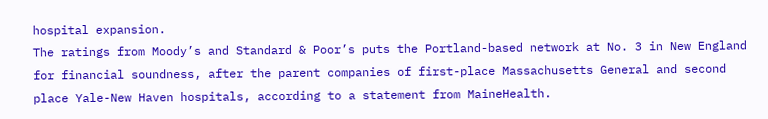hospital expansion.
The ratings from Moody’s and Standard & Poor’s puts the Portland-based network at No. 3 in New England for financial soundness, after the parent companies of first-place Massachusetts General and second place Yale-New Haven hospitals, according to a statement from MaineHealth.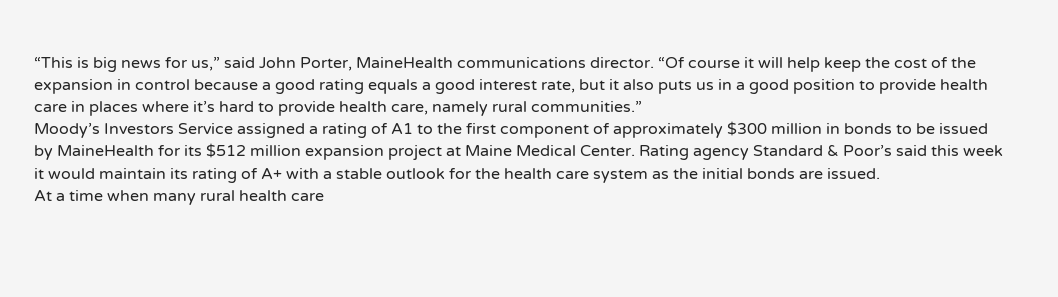“This is big news for us,” said John Porter, MaineHealth communications director. “Of course it will help keep the cost of the expansion in control because a good rating equals a good interest rate, but it also puts us in a good position to provide health care in places where it’s hard to provide health care, namely rural communities.”
Moody’s Investors Service assigned a rating of A1 to the first component of approximately $300 million in bonds to be issued by MaineHealth for its $512 million expansion project at Maine Medical Center. Rating agency Standard & Poor’s said this week it would maintain its rating of A+ with a stable outlook for the health care system as the initial bonds are issued.
At a time when many rural health care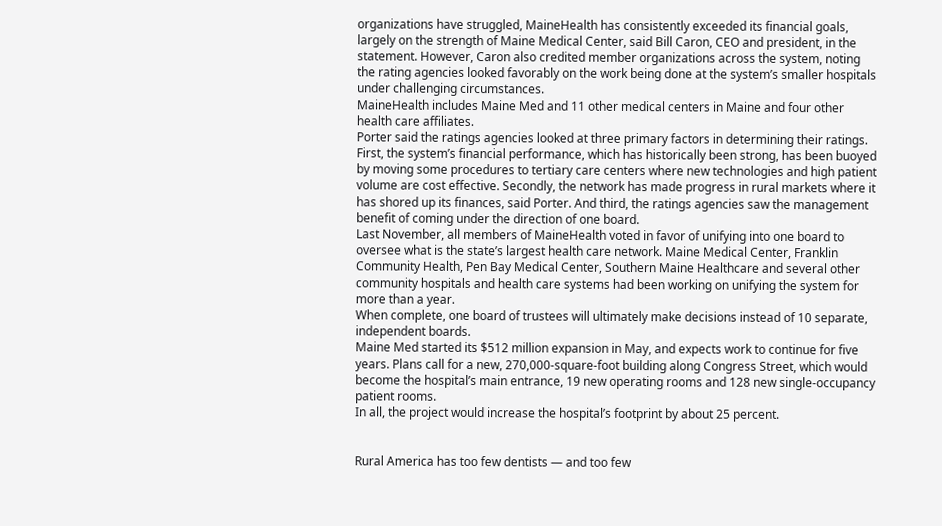organizations have struggled, MaineHealth has consistently exceeded its financial goals, largely on the strength of Maine Medical Center, said Bill Caron, CEO and president, in the statement. However, Caron also credited member organizations across the system, noting the rating agencies looked favorably on the work being done at the system’s smaller hospitals under challenging circumstances.
MaineHealth includes Maine Med and 11 other medical centers in Maine and four other health care affiliates.
Porter said the ratings agencies looked at three primary factors in determining their ratings. First, the system’s financial performance, which has historically been strong, has been buoyed by moving some procedures to tertiary care centers where new technologies and high patient volume are cost effective. Secondly, the network has made progress in rural markets where it has shored up its finances, said Porter. And third, the ratings agencies saw the management benefit of coming under the direction of one board.
Last November, all members of MaineHealth voted in favor of unifying into one board to oversee what is the state’s largest health care network. Maine Medical Center, Franklin Community Health, Pen Bay Medical Center, Southern Maine Healthcare and several other community hospitals and health care systems had been working on unifying the system for more than a year.
When complete, one board of trustees will ultimately make decisions instead of 10 separate, independent boards.
Maine Med started its $512 million expansion in May, and expects work to continue for five years. Plans call for a new, 270,000-square-foot building along Congress Street, which would become the hospital’s main entrance, 19 new operating rooms and 128 new single-occupancy patient rooms.
In all, the project would increase the hospital’s footprint by about 25 percent.


Rural America has too few dentists — and too few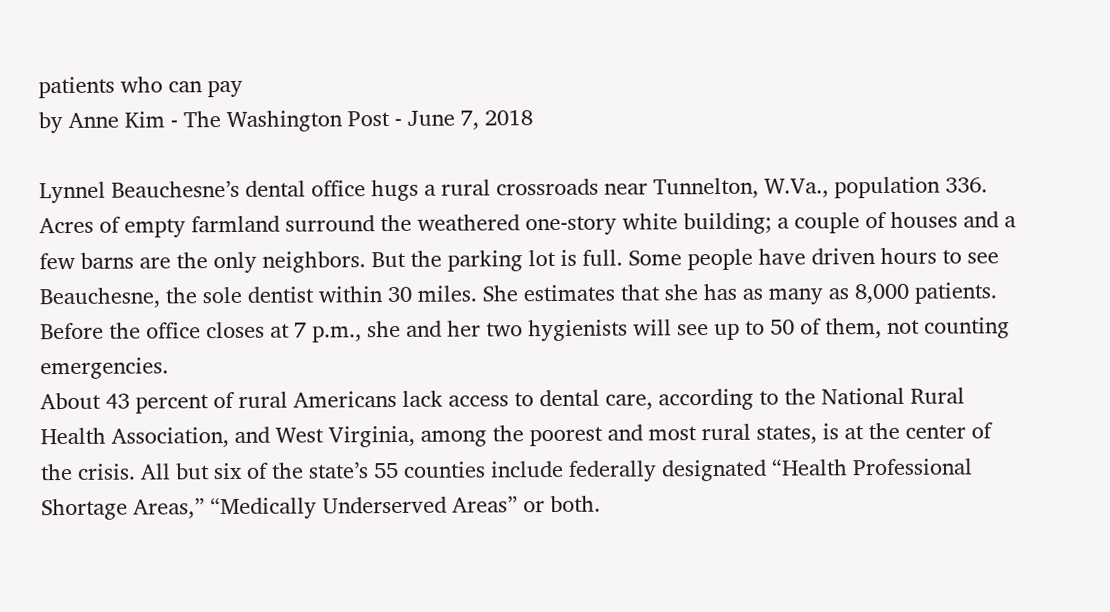patients who can pay
by Anne Kim - The Washington Post - June 7, 2018

Lynnel Beauchesne’s dental office hugs a rural crossroads near Tunnelton, W.Va., population 336. Acres of empty farmland surround the weathered one-story white building; a couple of houses and a few barns are the only neighbors. But the parking lot is full. Some people have driven hours to see Beauchesne, the sole dentist within 30 miles. She estimates that she has as many as 8,000 patients. Before the office closes at 7 p.m., she and her two hygienists will see up to 50 of them, not counting emergencies.
About 43 percent of rural Americans lack access to dental care, according to the National Rural Health Association, and West Virginia, among the poorest and most rural states, is at the center of the crisis. All but six of the state’s 55 counties include federally designated “Health Professional Shortage Areas,” “Medically Underserved Areas” or both.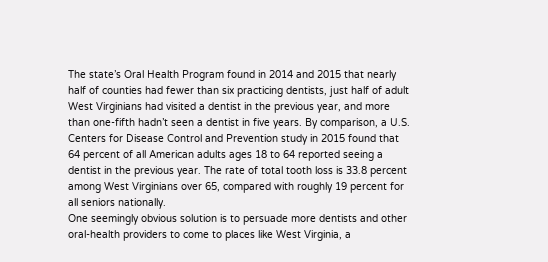The state’s Oral Health Program found in 2014 and 2015 that nearly half of counties had fewer than six practicing dentists, just half of adult West Virginians had visited a dentist in the previous year, and more than one-fifth hadn’t seen a dentist in five years. By comparison, a U.S. Centers for Disease Control and Prevention study in 2015 found that 64 percent of all American adults ages 18 to 64 reported seeing a dentist in the previous year. The rate of total tooth loss is 33.8 percent among West Virginians over 65, compared with roughly 19 percent for all seniors nationally.
One seemingly obvious solution is to persuade more dentists and other oral-health providers to come to places like West Virginia, a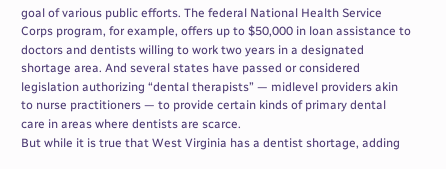goal of various public efforts. The federal National Health Service Corps program, for example, offers up to $50,000 in loan assistance to doctors and dentists willing to work two years in a designated shortage area. And several states have passed or considered legislation authorizing “dental therapists” — midlevel providers akin to nurse practitioners — to provide certain kinds of primary dental care in areas where dentists are scarce.
But while it is true that West Virginia has a dentist shortage, adding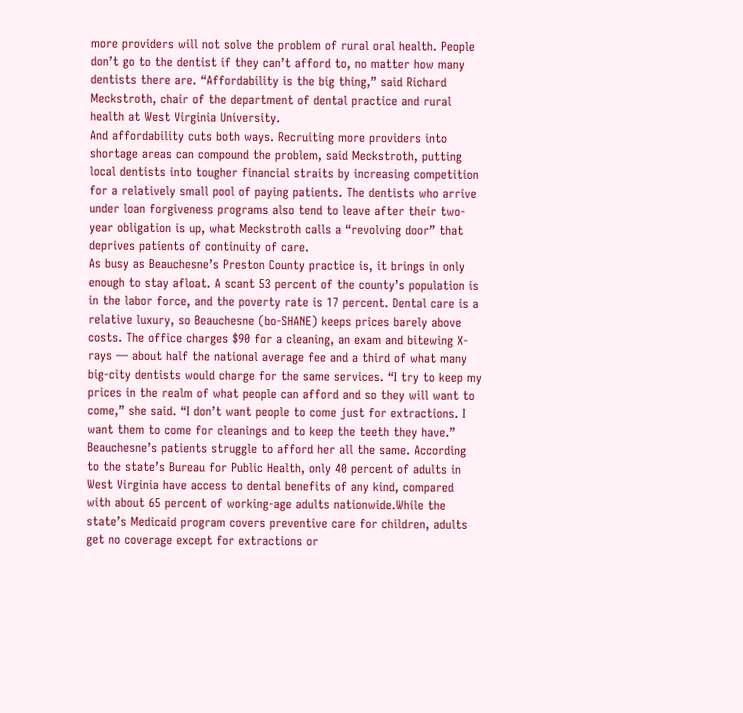more providers will not solve the problem of rural oral health. People don’t go to the dentist if they can’t afford to, no matter how many dentists there are. “Affordability is the big thing,” said Richard Meckstroth, chair of the department of dental practice and rural health at West Virginia University.
And affordability cuts both ways. Recruiting more providers into shortage areas can compound the problem, said Meckstroth, putting local dentists into tougher financial straits by increasing competition for a relatively small pool of paying patients. The dentists who arrive under loan forgiveness programs also tend to leave after their two-year obligation is up, what Meckstroth calls a “revolving door” that deprives patients of continuity of care.
As busy as Beauchesne’s Preston County practice is, it brings in only enough to stay afloat. A scant 53 percent of the county’s population is in the labor force, and the poverty rate is 17 percent. Dental care is a relative luxury, so Beauchesne (bo-SHANE) keeps prices barely above costs. The office charges $90 for a cleaning, an exam and bitewing X-rays — about half the national average fee and a third of what many big-city dentists would charge for the same services. “I try to keep my prices in the realm of what people can afford and so they will want to come,” she said. “I don’t want people to come just for extractions. I want them to come for cleanings and to keep the teeth they have.”
Beauchesne’s patients struggle to afford her all the same. According to the state’s Bureau for Public Health, only 40 percent of adults in West Virginia have access to dental benefits of any kind, compared with about 65 percent of working-age adults nationwide.While the state’s Medicaid program covers preventive care for children, adults get no coverage except for extractions or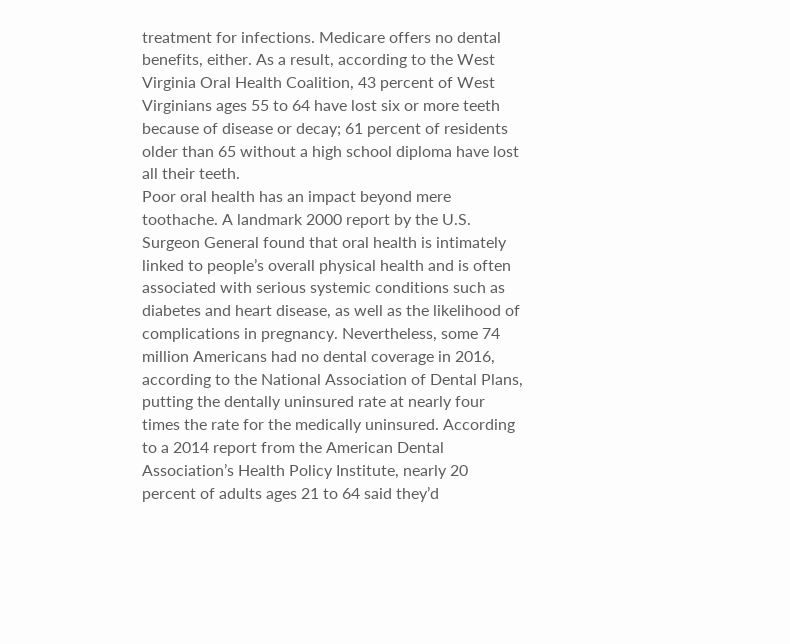treatment for infections. Medicare offers no dental benefits, either. As a result, according to the West Virginia Oral Health Coalition, 43 percent of West Virginians ages 55 to 64 have lost six or more teeth because of disease or decay; 61 percent of residents older than 65 without a high school diploma have lost all their teeth.
Poor oral health has an impact beyond mere toothache. A landmark 2000 report by the U.S. Surgeon General found that oral health is intimately linked to people’s overall physical health and is often associated with serious systemic conditions such as diabetes and heart disease, as well as the likelihood of complications in pregnancy. Nevertheless, some 74 million Americans had no dental coverage in 2016, according to the National Association of Dental Plans, putting the dentally uninsured rate at nearly four times the rate for the medically uninsured. According to a 2014 report from the American Dental Association’s Health Policy Institute, nearly 20 percent of adults ages 21 to 64 said they’d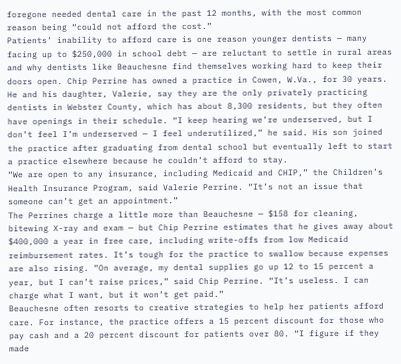foregone needed dental care in the past 12 months, with the most common reason being “could not afford the cost.”
Patients’ inability to afford care is one reason younger dentists — many facing up to $250,000 in school debt — are reluctant to settle in rural areas and why dentists like Beauchesne find themselves working hard to keep their doors open. Chip Perrine has owned a practice in Cowen, W.Va., for 30 years. He and his daughter, Valerie, say they are the only privately practicing dentists in Webster County, which has about 8,300 residents, but they often have openings in their schedule. “I keep hearing we’re underserved, but I don’t feel I’m underserved — I feel underutilized,” he said. His son joined the practice after graduating from dental school but eventually left to start a practice elsewhere because he couldn’t afford to stay.
“We are open to any insurance, including Medicaid and CHIP,” the Children’s Health Insurance Program, said Valerie Perrine. “It’s not an issue that someone can’t get an appointment.”
The Perrines charge a little more than Beauchesne — $158 for cleaning, bitewing X-ray and exam — but Chip Perrine estimates that he gives away about $400,000 a year in free care, including write-offs from low Medicaid reimbursement rates. It’s tough for the practice to swallow because expenses are also rising. “On average, my dental supplies go up 12 to 15 percent a year, but I can’t raise prices,” said Chip Perrine. “It’s useless. I can charge what I want, but it won’t get paid.”
Beauchesne often resorts to creative strategies to help her patients afford care. For instance, the practice offers a 15 percent discount for those who pay cash and a 20 percent discount for patients over 80. “I figure if they made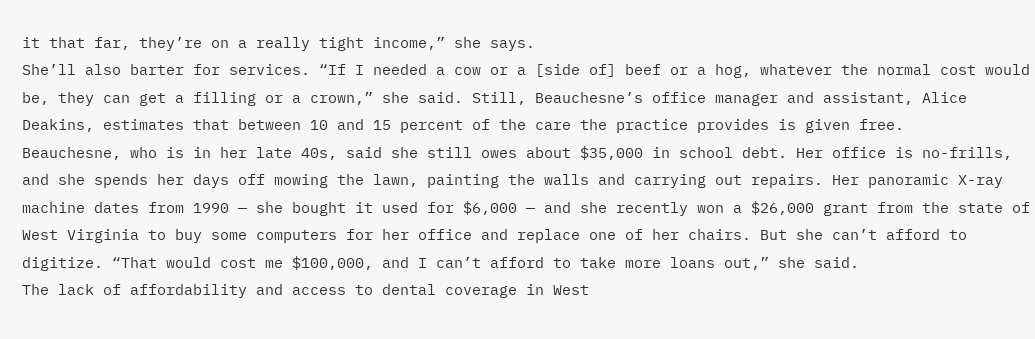it that far, they’re on a really tight income,” she says.
She’ll also barter for services. “If I needed a cow or a [side of] beef or a hog, whatever the normal cost would be, they can get a filling or a crown,” she said. Still, Beauchesne’s office manager and assistant, Alice Deakins, estimates that between 10 and 15 percent of the care the practice provides is given free.
Beauchesne, who is in her late 40s, said she still owes about $35,000 in school debt. Her office is no-frills, and she spends her days off mowing the lawn, painting the walls and carrying out repairs. Her panoramic X-ray machine dates from 1990 — she bought it used for $6,000 — and she recently won a $26,000 grant from the state of West Virginia to buy some computers for her office and replace one of her chairs. But she can’t afford to digitize. “That would cost me $100,000, and I can’t afford to take more loans out,” she said.
The lack of affordability and access to dental coverage in West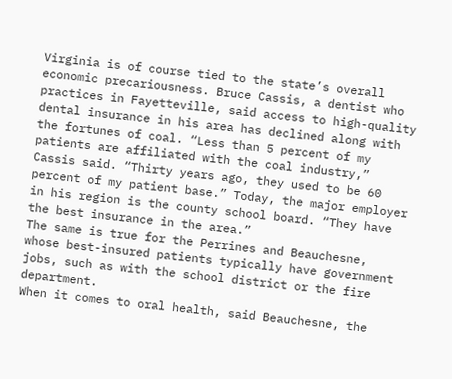Virginia is of course tied to the state’s overall economic precariousness. Bruce Cassis, a dentist who practices in Fayetteville, said access to high-quality dental insurance in his area has declined along with the fortunes of coal. “Less than 5 percent of my patients are affiliated with the coal industry,” Cassis said. “Thirty years ago, they used to be 60 percent of my patient base.” Today, the major employer in his region is the county school board. “They have the best insurance in the area.”
The same is true for the Perrines and Beauchesne, whose best-insured patients typically have government jobs, such as with the school district or the fire department.
When it comes to oral health, said Beauchesne, the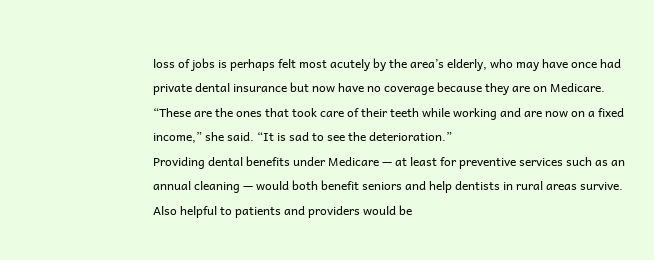loss of jobs is perhaps felt most acutely by the area’s elderly, who may have once had private dental insurance but now have no coverage because they are on Medicare. “These are the ones that took care of their teeth while working and are now on a fixed income,” she said. “It is sad to see the deterioration.”
Providing dental benefits under Medicare — at least for preventive services such as an annual cleaning — would both benefit seniors and help dentists in rural areas survive. Also helpful to patients and providers would be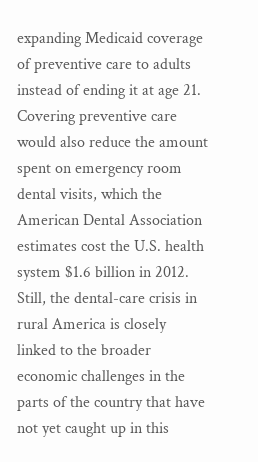expanding Medicaid coverage of preventive care to adults instead of ending it at age 21. Covering preventive care would also reduce the amount spent on emergency room dental visits, which the American Dental Association estimates cost the U.S. health system $1.6 billion in 2012.
Still, the dental-care crisis in rural America is closely linked to the broader economic challenges in the parts of the country that have not yet caught up in this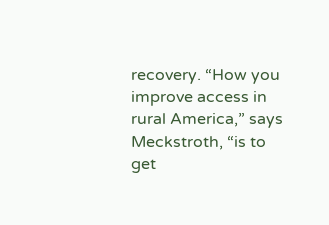recovery. “How you improve access in rural America,” says Meckstroth, “is to get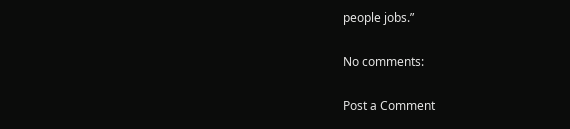people jobs.”

No comments:

Post a Comment